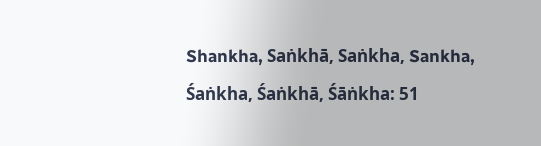Shankha, Saṅkhā, Saṅkha, Sankha, Śaṅkha, Śaṅkhā, Śāṅkha: 51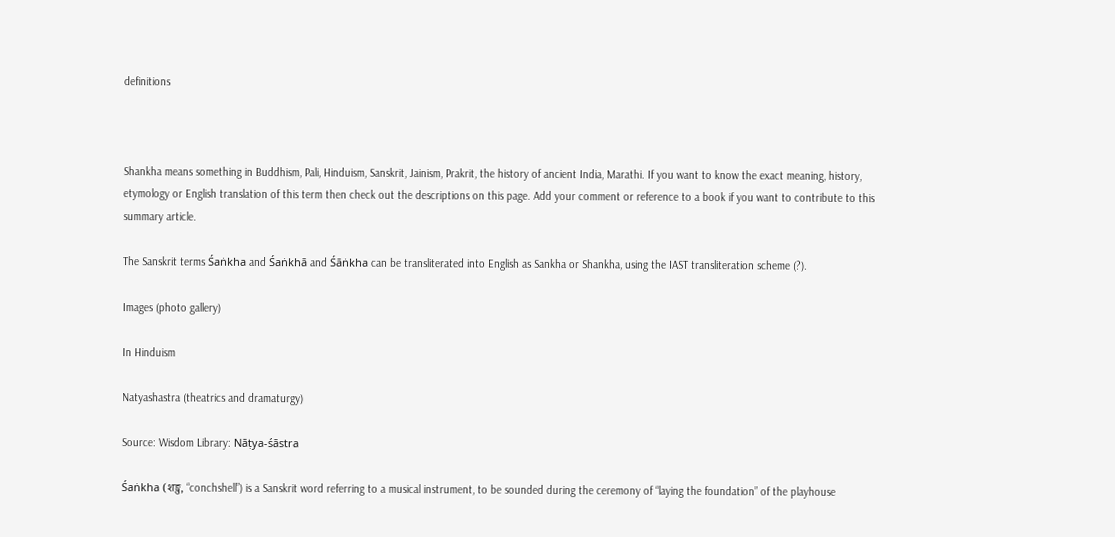definitions



Shankha means something in Buddhism, Pali, Hinduism, Sanskrit, Jainism, Prakrit, the history of ancient India, Marathi. If you want to know the exact meaning, history, etymology or English translation of this term then check out the descriptions on this page. Add your comment or reference to a book if you want to contribute to this summary article.

The Sanskrit terms Śaṅkha and Śaṅkhā and Śāṅkha can be transliterated into English as Sankha or Shankha, using the IAST transliteration scheme (?).

Images (photo gallery)

In Hinduism

Natyashastra (theatrics and dramaturgy)

Source: Wisdom Library: Nāṭya-śāstra

Śaṅkha (शङ्ख, “conchshell”) is a Sanskrit word referring to a musical instrument, to be sounded during the ceremony of “laying the foundation” of the playhouse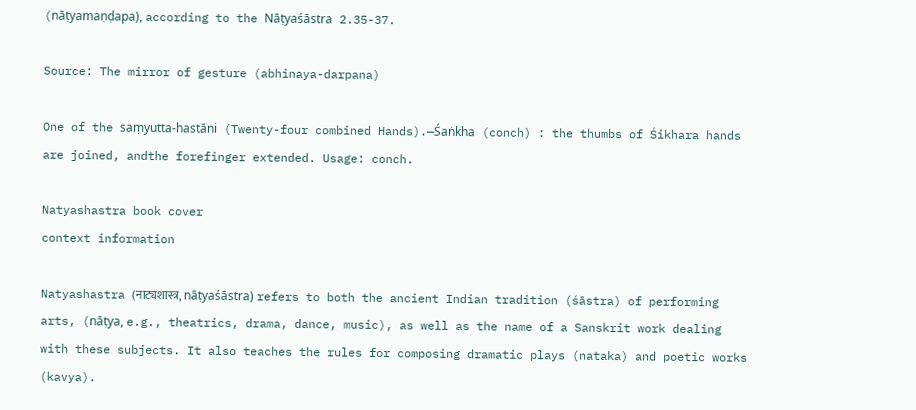(nāṭyamaṇḍapa), according to the Nāṭyaśāstra 2.35-37.

Source: The mirror of gesture (abhinaya-darpana)

One of the saṃyutta-hastāni (Twenty-four combined Hands).—Śaṅkha (conch) : the thumbs of Śikhara hands are joined, andthe forefinger extended. Usage: conch.

Natyashastra book cover
context information

Natyashastra (नाट्यशास्त्र, nāṭyaśāstra) refers to both the ancient Indian tradition (śāstra) of performing arts, (nāṭya, e.g., theatrics, drama, dance, music), as well as the name of a Sanskrit work dealing with these subjects. It also teaches the rules for composing dramatic plays (nataka) and poetic works (kavya).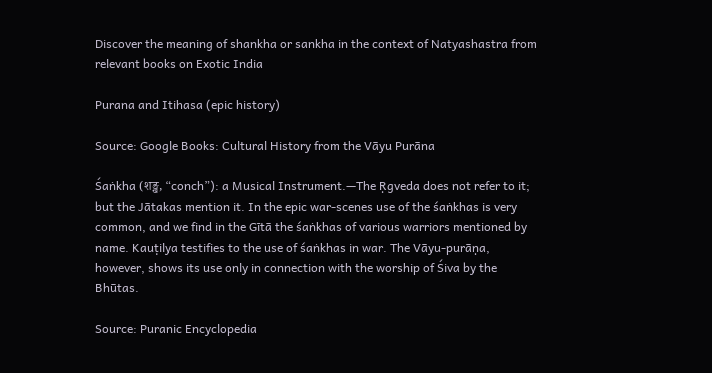Discover the meaning of shankha or sankha in the context of Natyashastra from relevant books on Exotic India

Purana and Itihasa (epic history)

Source: Google Books: Cultural History from the Vāyu Purāna

Śaṅkha (शङ्ख, “conch”): a Musical Instrument.—The Ṛgveda does not refer to it; but the Jātakas mention it. In the epic war-scenes use of the śaṅkhas is very common, and we find in the Gītā the śaṅkhas of various warriors mentioned by name. Kauṭilya testifies to the use of śaṅkhas in war. The Vāyu-purāṇa, however, shows its use only in connection with the worship of Śiva by the Bhūtas.

Source: Puranic Encyclopedia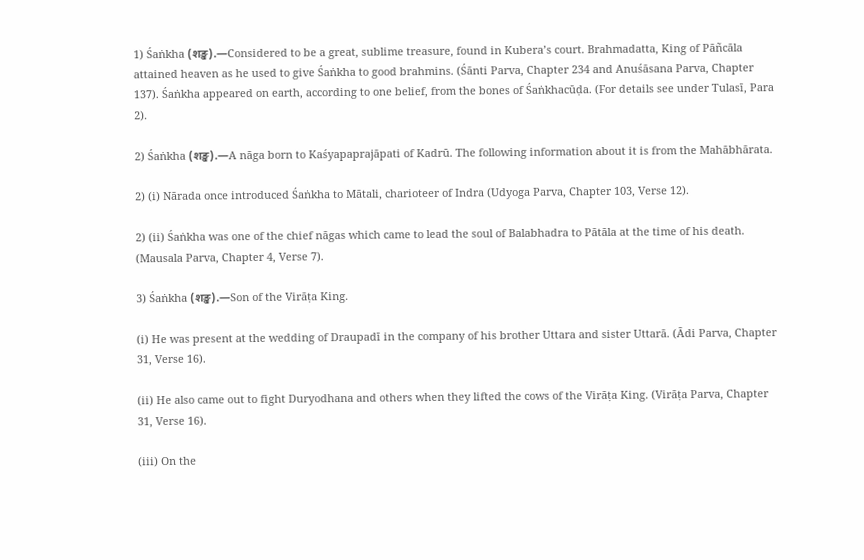1) Śaṅkha (शङ्ख).—Considered to be a great, sublime treasure, found in Kubera’s court. Brahmadatta, King of Pāñcāla attained heaven as he used to give Śaṅkha to good brahmins. (Śānti Parva, Chapter 234 and Anuśāsana Parva, Chapter 137). Śaṅkha appeared on earth, according to one belief, from the bones of Śaṅkhacūḍa. (For details see under Tulasī, Para 2).

2) Śaṅkha (शङ्ख).—A nāga born to Kaśyapaprajāpati of Kadrū. The following information about it is from the Mahābhārata.

2) (i) Nārada once introduced Śaṅkha to Mātali, charioteer of Indra (Udyoga Parva, Chapter 103, Verse 12).

2) (ii) Śaṅkha was one of the chief nāgas which came to lead the soul of Balabhadra to Pātāla at the time of his death. (Mausala Parva, Chapter 4, Verse 7).

3) Śaṅkha (शङ्ख).—Son of the Virāṭa King.

(i) He was present at the wedding of Draupadī in the company of his brother Uttara and sister Uttarā. (Ādi Parva, Chapter 31, Verse 16).

(ii) He also came out to fight Duryodhana and others when they lifted the cows of the Virāṭa King. (Virāṭa Parva, Chapter 31, Verse 16).

(iii) On the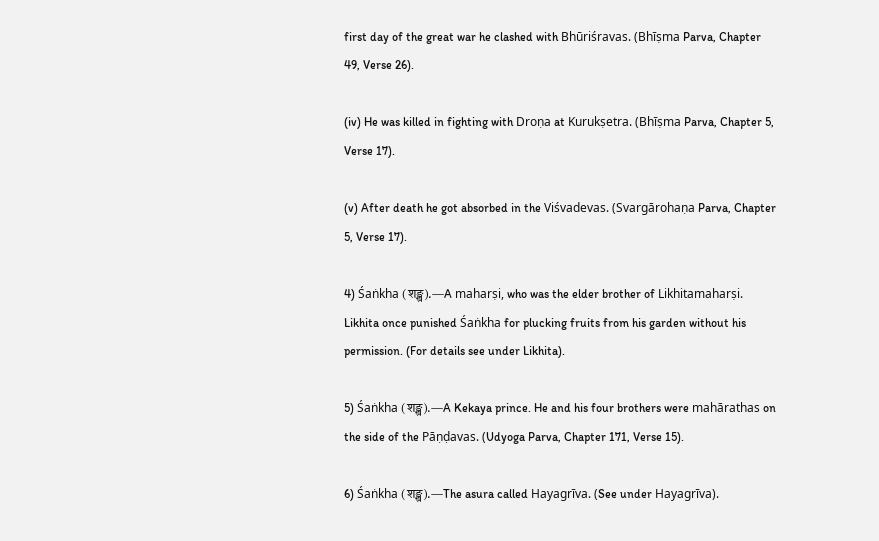first day of the great war he clashed with Bhūriśravas. (Bhīṣma Parva, Chapter 49, Verse 26).

(iv) He was killed in fighting with Droṇa at Kurukṣetra. (Bhīṣma Parva, Chapter 5, Verse 17).

(v) After death he got absorbed in the Viśvadevas. (Svargārohaṇa Parva, Chapter 5, Verse 17).

4) Śaṅkha (शङ्ख).—A maharṣi, who was the elder brother of Likhitamaharṣi. Likhita once punished Śaṅkha for plucking fruits from his garden without his permission. (For details see under Likhita).

5) Śaṅkha (शङ्ख).—A Kekaya prince. He and his four brothers were mahārathas on the side of the Pāṇḍavas. (Udyoga Parva, Chapter 171, Verse 15).

6) Śaṅkha (शङ्ख).—The asura called Hayagrīva. (See under Hayagrīva).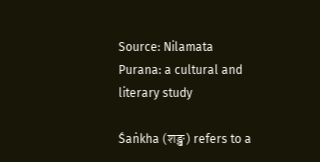Source: Nilamata Purana: a cultural and literary study

Śaṅkha (शङ्ख) refers to a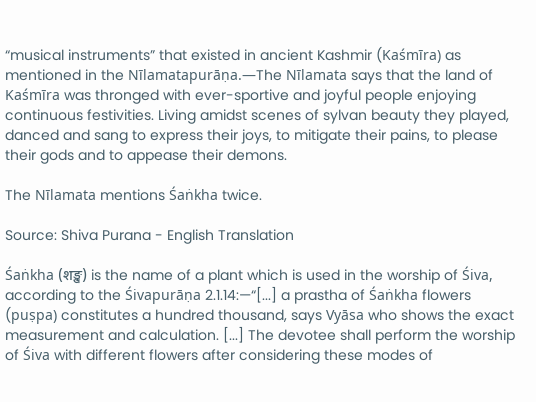“musical instruments” that existed in ancient Kashmir (Kaśmīra) as mentioned in the Nīlamatapurāṇa.—The Nīlamata says that the land of Kaśmīra was thronged with ever-sportive and joyful people enjoying continuous festivities. Living amidst scenes of sylvan beauty they played, danced and sang to express their joys, to mitigate their pains, to please their gods and to appease their demons.

The Nīlamata mentions Śaṅkha twice.

Source: Shiva Purana - English Translation

Śaṅkha (शङ्ख) is the name of a plant which is used in the worship of Śiva, according to the Śivapurāṇa 2.1.14:—“[...] a prastha of Śaṅkha flowers (puṣpa) constitutes a hundred thousand, says Vyāsa who shows the exact measurement and calculation. [...] The devotee shall perform the worship of Śiva with different flowers after considering these modes of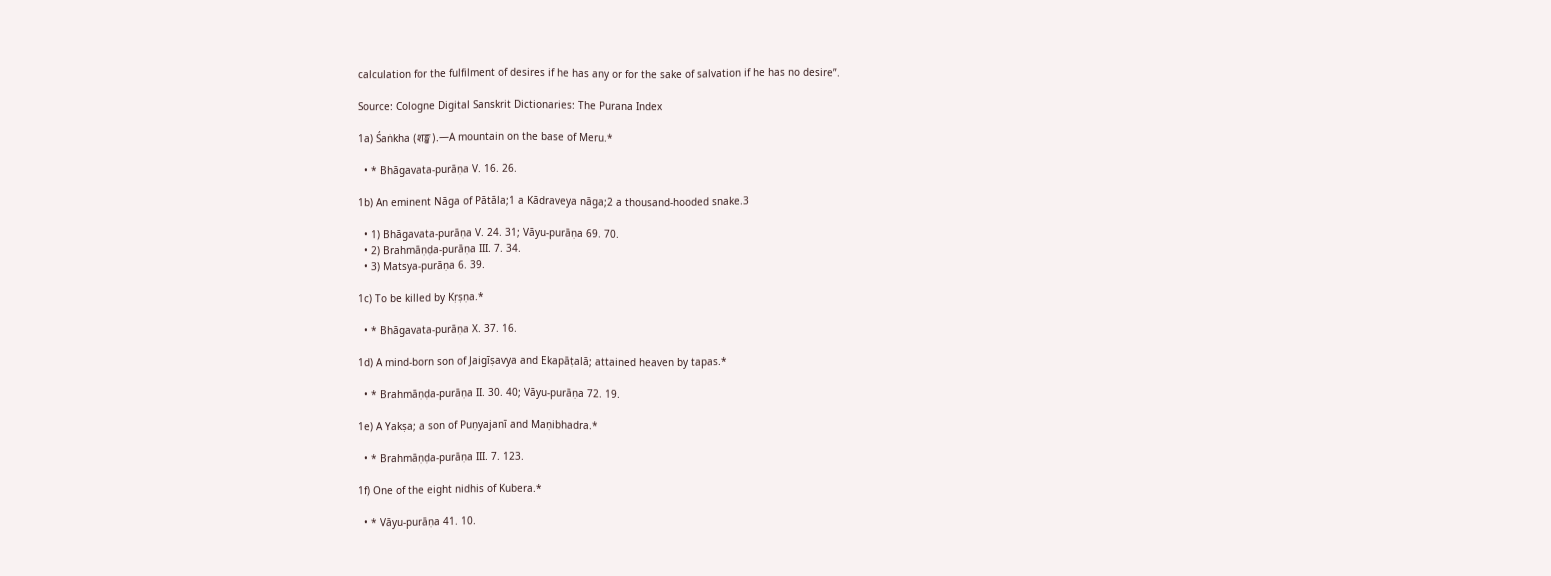calculation for the fulfilment of desires if he has any or for the sake of salvation if he has no desire”.

Source: Cologne Digital Sanskrit Dictionaries: The Purana Index

1a) Śaṅkha (शङ्ख).—A mountain on the base of Meru.*

  • * Bhāgavata-purāṇa V. 16. 26.

1b) An eminent Nāga of Pātāla;1 a Kādraveya nāga;2 a thousand-hooded snake.3

  • 1) Bhāgavata-purāṇa V. 24. 31; Vāyu-purāṇa 69. 70.
  • 2) Brahmāṇḍa-purāṇa III. 7. 34.
  • 3) Matsya-purāṇa 6. 39.

1c) To be killed by Kṛṣṇa.*

  • * Bhāgavata-purāṇa X. 37. 16.

1d) A mind-born son of Jaigīṣavya and Ekapāṭalā; attained heaven by tapas.*

  • * Brahmāṇḍa-purāṇa II. 30. 40; Vāyu-purāṇa 72. 19.

1e) A Yakṣa; a son of Puṇyajanī and Maṇibhadra.*

  • * Brahmāṇḍa-purāṇa III. 7. 123.

1f) One of the eight nidhis of Kubera.*

  • * Vāyu-purāṇa 41. 10.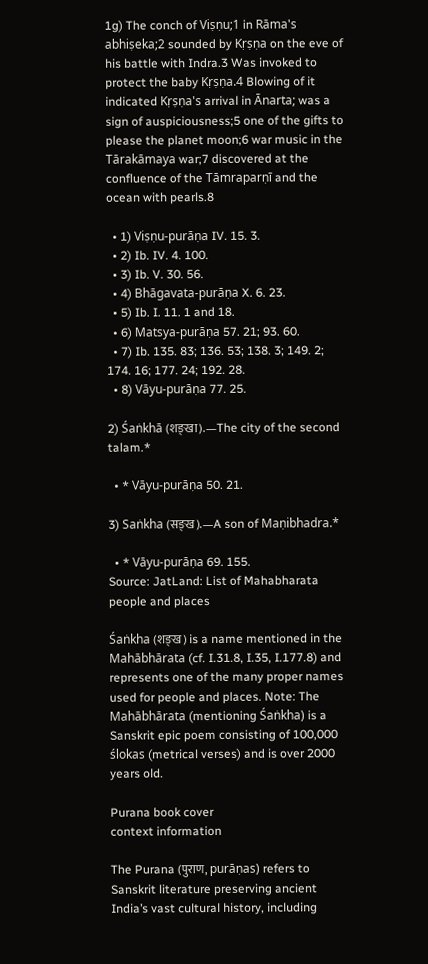1g) The conch of Viṣṇu;1 in Rāma's abhiṣeka;2 sounded by Kṛṣṇa on the eve of his battle with Indra.3 Was invoked to protect the baby Kṛṣṇa.4 Blowing of it indicated Kṛṣṇa's arrival in Ānarta; was a sign of auspiciousness;5 one of the gifts to please the planet moon;6 war music in the Tārakāmaya war;7 discovered at the confluence of the Tāmraparṇī and the ocean with pearls.8

  • 1) Viṣṇu-purāṇa IV. 15. 3.
  • 2) Ib. IV. 4. 100.
  • 3) Ib. V. 30. 56.
  • 4) Bhāgavata-purāṇa X. 6. 23.
  • 5) Ib. I. 11. 1 and 18.
  • 6) Matsya-purāṇa 57. 21; 93. 60.
  • 7) Ib. 135. 83; 136. 53; 138. 3; 149. 2; 174. 16; 177. 24; 192. 28.
  • 8) Vāyu-purāṇa 77. 25.

2) Śaṅkhā (शङ्खा).—The city of the second talam.*

  • * Vāyu-purāṇa 50. 21.

3) Saṅkha (सङ्ख).—A son of Maṇibhadra.*

  • * Vāyu-purāṇa 69. 155.
Source: JatLand: List of Mahabharata people and places

Śaṅkha (शङ्ख) is a name mentioned in the Mahābhārata (cf. I.31.8, I.35, I.177.8) and represents one of the many proper names used for people and places. Note: The Mahābhārata (mentioning Śaṅkha) is a Sanskrit epic poem consisting of 100,000 ślokas (metrical verses) and is over 2000 years old.

Purana book cover
context information

The Purana (पुराण, purāṇas) refers to Sanskrit literature preserving ancient India’s vast cultural history, including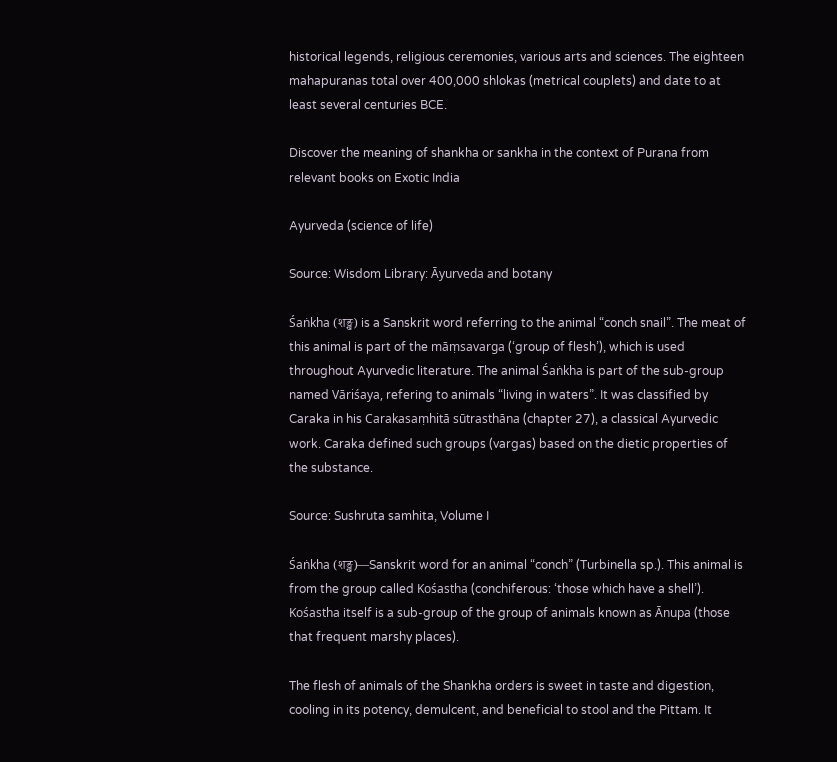historical legends, religious ceremonies, various arts and sciences. The eighteen mahapuranas total over 400,000 shlokas (metrical couplets) and date to at least several centuries BCE.

Discover the meaning of shankha or sankha in the context of Purana from relevant books on Exotic India

Ayurveda (science of life)

Source: Wisdom Library: Āyurveda and botany

Śaṅkha (शङ्ख) is a Sanskrit word referring to the animal “conch snail”. The meat of this animal is part of the māṃsavarga (‘group of flesh’), which is used throughout Ayurvedic literature. The animal Śaṅkha is part of the sub-group named Vāriśaya, refering to animals “living in waters”. It was classified by Caraka in his Carakasaṃhitā sūtrasthāna (chapter 27), a classical Ayurvedic work. Caraka defined such groups (vargas) based on the dietic properties of the substance.

Source: Sushruta samhita, Volume I

Śaṅkha (शङ्ख)—Sanskrit word for an animal “conch” (Turbinella sp.). This animal is from the group called Kośastha (conchiferous: ‘those which have a shell’). Kośastha itself is a sub-group of the group of animals known as Ānupa (those that frequent marshy places).

The flesh of animals of the Shankha orders is sweet in taste and digestion, cooling in its potency, demulcent, and beneficial to stool and the Pittam. It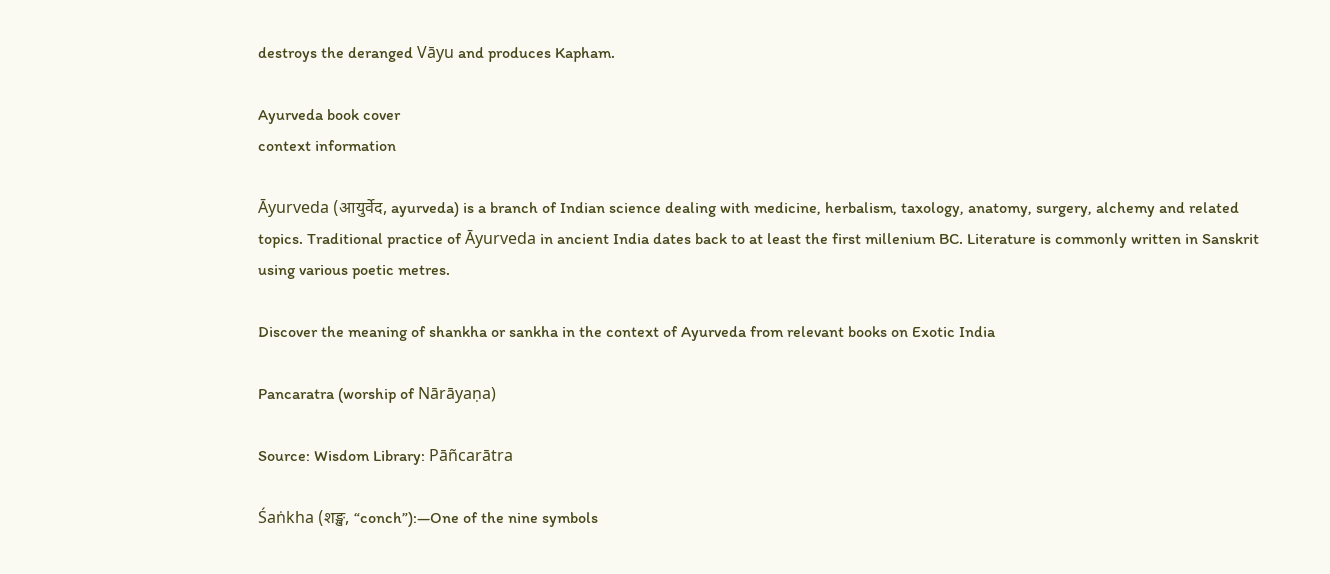destroys the deranged Vāyu and produces Kapham.

Ayurveda book cover
context information

Āyurveda (आयुर्वेद, ayurveda) is a branch of Indian science dealing with medicine, herbalism, taxology, anatomy, surgery, alchemy and related topics. Traditional practice of Āyurveda in ancient India dates back to at least the first millenium BC. Literature is commonly written in Sanskrit using various poetic metres.

Discover the meaning of shankha or sankha in the context of Ayurveda from relevant books on Exotic India

Pancaratra (worship of Nārāyaṇa)

Source: Wisdom Library: Pāñcarātra

Śaṅkha (शङ्ख, “conch”):—One of the nine symbols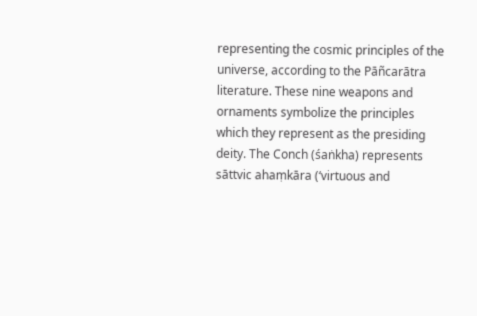representing the cosmic principles of the universe, according to the Pāñcarātra literature. These nine weapons and ornaments symbolize the principles which they represent as the presiding deity. The Conch (śaṅkha) represents sāttvic ahaṃkāra (‘virtuous and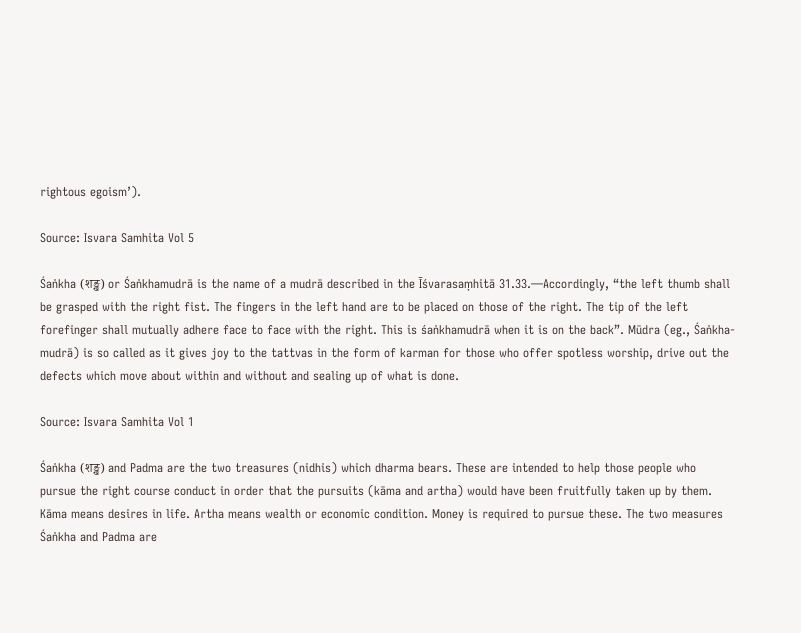rightous egoism’).

Source: Isvara Samhita Vol 5

Śaṅkha (शङ्ख) or Śaṅkhamudrā is the name of a mudrā described in the Īśvarasaṃhitā 31.33.—Accordingly, “the left thumb shall be grasped with the right fist. The fingers in the left hand are to be placed on those of the right. The tip of the left forefinger shall mutually adhere face to face with the right. This is śaṅkhamudrā when it is on the back”. Mūdra (eg., Śaṅkha-mudrā) is so called as it gives joy to the tattvas in the form of karman for those who offer spotless worship, drive out the defects which move about within and without and sealing up of what is done.

Source: Isvara Samhita Vol 1

Śaṅkha (शङ्ख) and Padma are the two treasures (nidhis) which dharma bears. These are intended to help those people who pursue the right course conduct in order that the pursuits (kāma and artha) would have been fruitfully taken up by them. Kāma means desires in life. Artha means wealth or economic condition. Money is required to pursue these. The two measures Śaṅkha and Padma are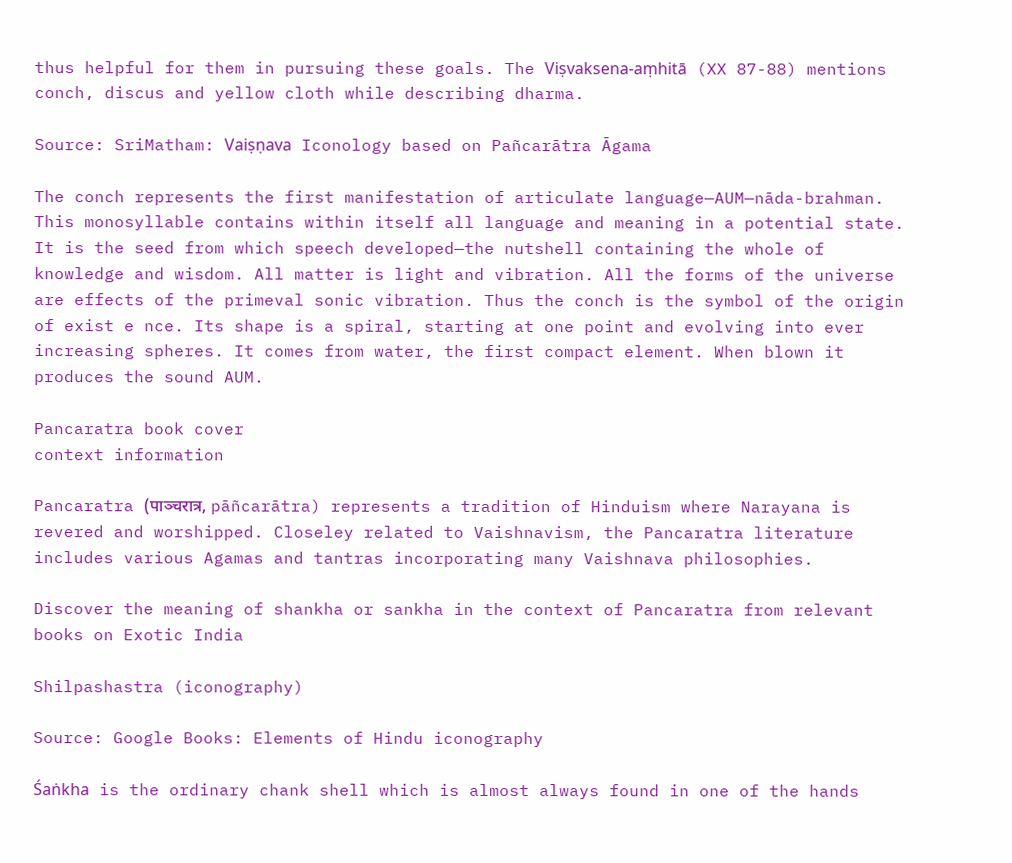thus helpful for them in pursuing these goals. The Viṣvaksena-aṃhitā (XX 87-88) mentions conch, discus and yellow cloth while describing dharma.

Source: SriMatham: Vaiṣṇava Iconology based on Pañcarātra Āgama

The conch represents the first manifestation of articulate language—AUM—nāda-brahman. This monosyllable contains within itself all language and meaning in a potential state. It is the seed from which speech developed—the nutshell containing the whole of knowledge and wisdom. All matter is light and vibration. All the forms of the universe are effects of the primeval sonic vibration. Thus the conch is the symbol of the origin of exist e nce. Its shape is a spiral, starting at one point and evolving into ever increasing spheres. It comes from water, the first compact element. When blown it produces the sound AUM.

Pancaratra book cover
context information

Pancaratra (पाञ्चरात्र, pāñcarātra) represents a tradition of Hinduism where Narayana is revered and worshipped. Closeley related to Vaishnavism, the Pancaratra literature includes various Agamas and tantras incorporating many Vaishnava philosophies.

Discover the meaning of shankha or sankha in the context of Pancaratra from relevant books on Exotic India

Shilpashastra (iconography)

Source: Google Books: Elements of Hindu iconography

Śaṅkha is the ordinary chank shell which is almost always found in one of the hands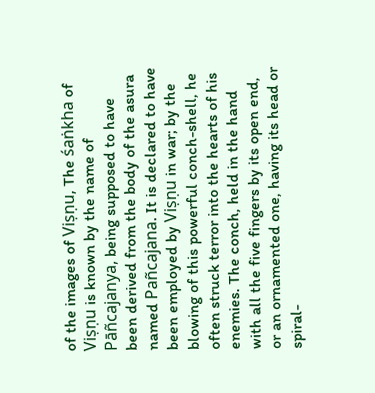of the images of Viṣṇu, The śaṅkha of Viṣṇu is known by the name of Pāñcajanya, being supposed to have been derived from the body of the asura named Pañcajana. It is declared to have been employed by Viṣṇu in war; by the blowing of this powerful conch-shell, he often struck terror into the hearts of his enemies. The conch, held in the hand with all the five fingers by its open end, or an ornamented one, having its head or spiral-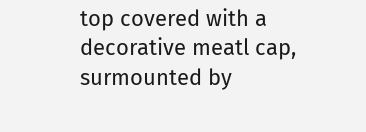top covered with a decorative meatl cap, surmounted by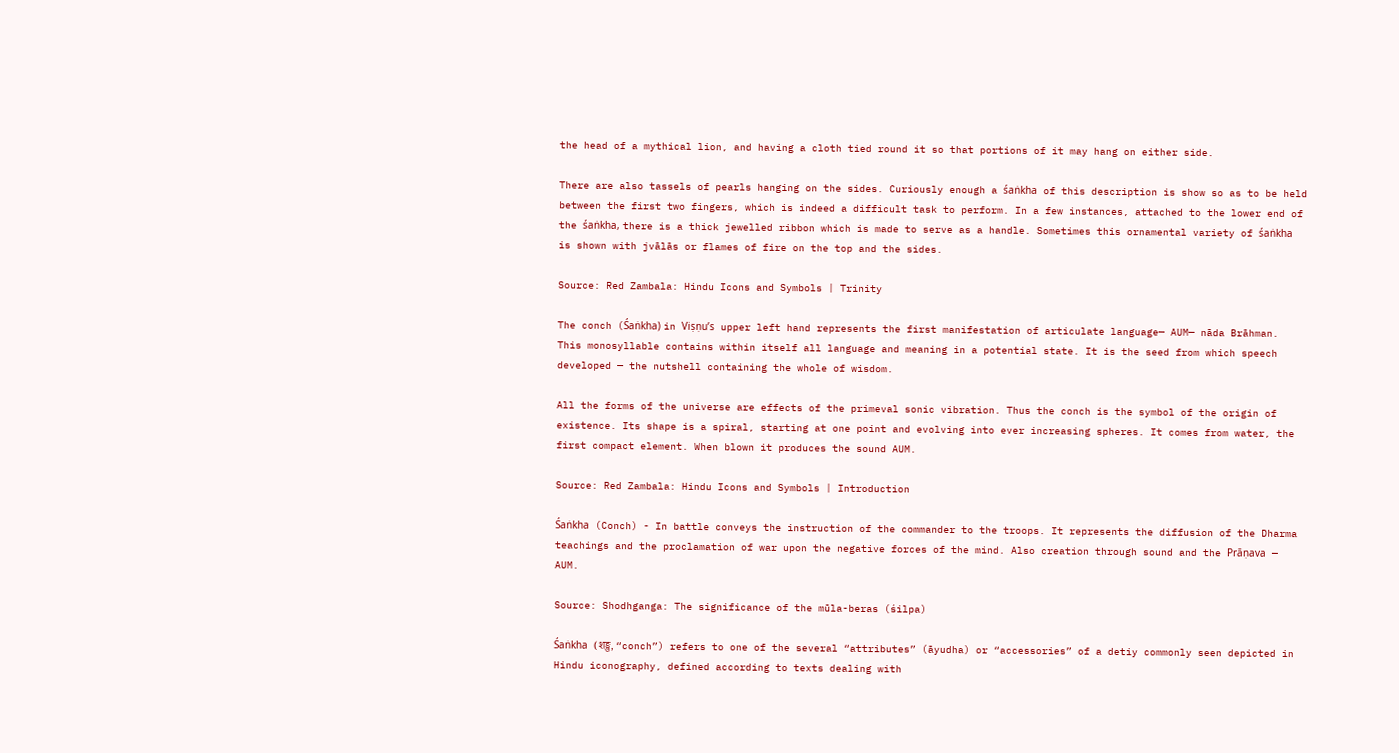the head of a mythical lion, and having a cloth tied round it so that portions of it may hang on either side.

There are also tassels of pearls hanging on the sides. Curiously enough a śaṅkha of this description is show so as to be held between the first two fingers, which is indeed a difficult task to perform. In a few instances, attached to the lower end of the śaṅkha, there is a thick jewelled ribbon which is made to serve as a handle. Sometimes this ornamental variety of śaṅkha is shown with jvālās or flames of fire on the top and the sides.

Source: Red Zambala: Hindu Icons and Symbols | Trinity

The conch (Śaṅkha) in Viṣṇu’s upper left hand represents the first manifestation of articulate language— AUM— nāda Brāhman. This monosyllable contains within itself all language and meaning in a potential state. It is the seed from which speech developed — the nutshell containing the whole of wisdom.

All the forms of the universe are effects of the primeval sonic vibration. Thus the conch is the symbol of the origin of existence. Its shape is a spiral, starting at one point and evolving into ever increasing spheres. It comes from water, the first compact element. When blown it produces the sound AUM.

Source: Red Zambala: Hindu Icons and Symbols | Introduction

Śaṅkha (Conch) - In battle conveys the instruction of the commander to the troops. It represents the diffusion of the Dharma teachings and the proclamation of war upon the negative forces of the mind. Also creation through sound and the Prāṇava — AUM.

Source: Shodhganga: The significance of the mūla-beras (śilpa)

Śaṅkha (शङ्ख, “conch”) refers to one of the several “attributes” (āyudha) or “accessories” of a detiy commonly seen depicted in Hindu iconography, defined according to texts dealing with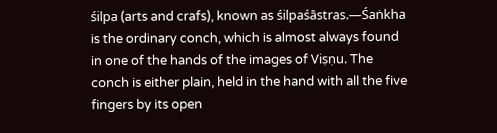śilpa (arts and crafs), known as śilpaśāstras.—Śaṅkha is the ordinary conch, which is almost always found in one of the hands of the images of Viṣṇu. The conch is either plain, held in the hand with all the five fingers by its open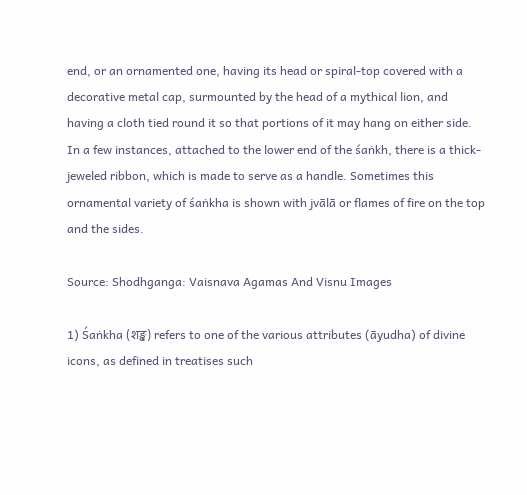end, or an ornamented one, having its head or spiral-top covered with a decorative metal cap, surmounted by the head of a mythical lion, and having a cloth tied round it so that portions of it may hang on either side. In a few instances, attached to the lower end of the śaṅkh, there is a thick-jeweled ribbon, which is made to serve as a handle. Sometimes this ornamental variety of śaṅkha is shown with jvālā or flames of fire on the top and the sides.

Source: Shodhganga: Vaisnava Agamas And Visnu Images

1) Śaṅkha (शङ्ख) refers to one of the various attributes (āyudha) of divine icons, as defined in treatises such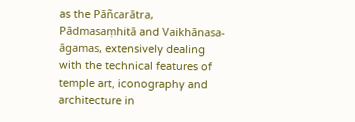as the Pāñcarātra, Pādmasaṃhitā and Vaikhānasa-āgamas, extensively dealing with the technical features of temple art, iconography and architecture in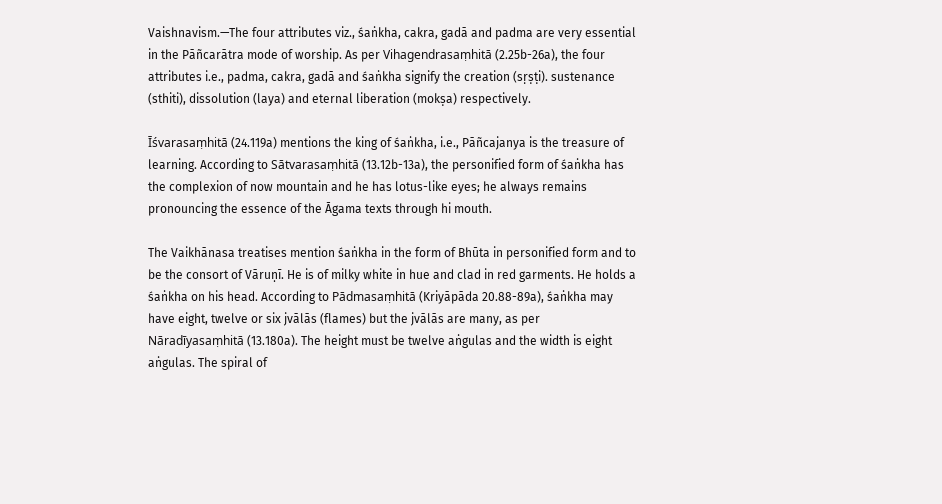Vaishnavism.—The four attributes viz., śaṅkha, cakra, gadā and padma are very essential in the Pāñcarātra mode of worship. As per Vihagendrasaṃhitā (2.25b-26a), the four attributes i.e., padma, cakra, gadā and śaṅkha signify the creation (sṛṣṭi). sustenance (sthiti), dissolution (laya) and eternal liberation (mokṣa) respectively.

Īśvarasaṃhitā (24.119a) mentions the king of śaṅkha, i.e., Pāñcajanya is the treasure of learning. According to Sātvarasaṃhitā (13.12b-13a), the personified form of śaṅkha has the complexion of now mountain and he has lotus-like eyes; he always remains pronouncing the essence of the Āgama texts through hi mouth.

The Vaikhānasa treatises mention śaṅkha in the form of Bhūta in personified form and to be the consort of Vāruṇī. He is of milky white in hue and clad in red garments. He holds a śaṅkha on his head. According to Pādmasaṃhitā (Kriyāpāda 20.88-89a), śaṅkha may have eight, twelve or six jvālās (flames) but the jvālās are many, as per Nāradīyasaṃhitā (13.180a). The height must be twelve aṅgulas and the width is eight aṅgulas. The spiral of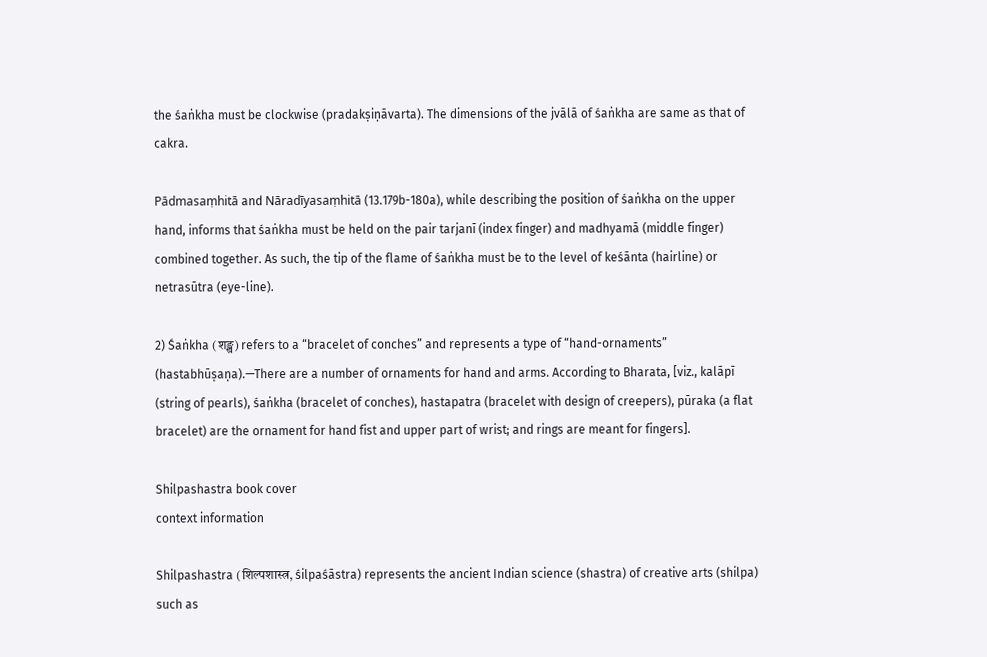the śaṅkha must be clockwise (pradakṣiṇāvarta). The dimensions of the jvālā of śaṅkha are same as that of cakra.

Pādmasaṃhitā and Nāradīyasaṃhitā (13.179b-180a), while describing the position of śaṅkha on the upper hand, informs that śaṅkha must be held on the pair tarjanī (index finger) and madhyamā (middle finger) combined together. As such, the tip of the flame of śaṅkha must be to the level of keśānta (hairline) or netrasūtra (eye-line).

2) Śaṅkha (शङ्ख) refers to a “bracelet of conches” and represents a type of “hand-ornaments” (hastabhūṣaṇa).—There are a number of ornaments for hand and arms. According to Bharata, [viz., kalāpī (string of pearls), śaṅkha (bracelet of conches), hastapatra (bracelet with design of creepers), pūraka (a flat bracelet) are the ornament for hand fist and upper part of wrist; and rings are meant for fingers].

Shilpashastra book cover
context information

Shilpashastra (शिल्पशास्त्र, śilpaśāstra) represents the ancient Indian science (shastra) of creative arts (shilpa) such as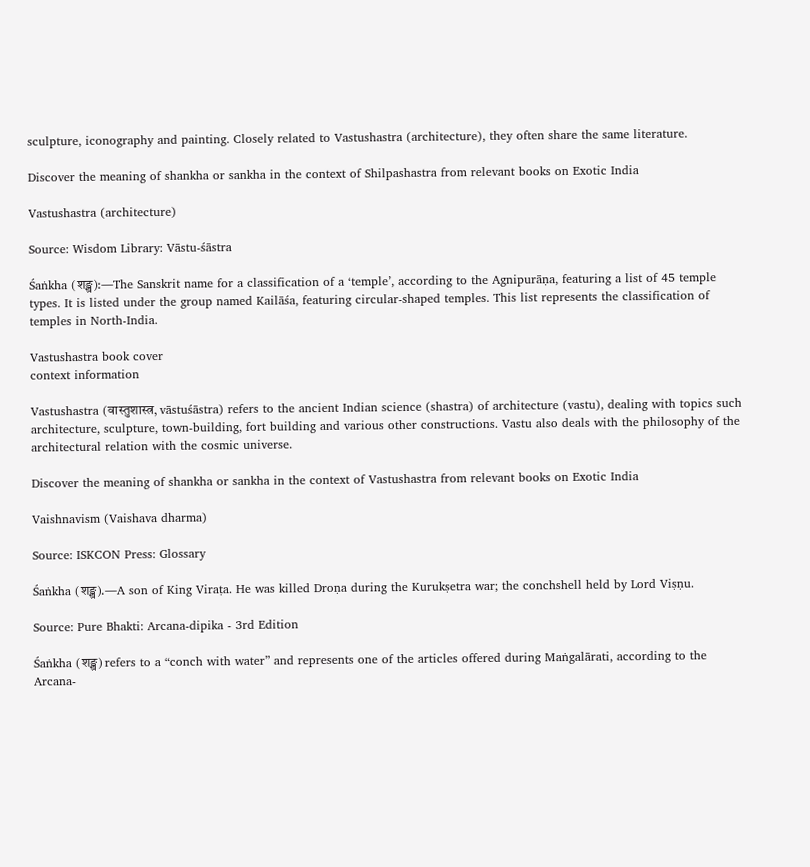sculpture, iconography and painting. Closely related to Vastushastra (architecture), they often share the same literature.

Discover the meaning of shankha or sankha in the context of Shilpashastra from relevant books on Exotic India

Vastushastra (architecture)

Source: Wisdom Library: Vāstu-śāstra

Śaṅkha (शङ्ख):—The Sanskrit name for a classification of a ‘temple’, according to the Agnipurāṇa, featuring a list of 45 temple types. It is listed under the group named Kailāśa, featuring circular-shaped temples. This list represents the classification of temples in North-India.

Vastushastra book cover
context information

Vastushastra (वास्तुशास्त्र, vāstuśāstra) refers to the ancient Indian science (shastra) of architecture (vastu), dealing with topics such architecture, sculpture, town-building, fort building and various other constructions. Vastu also deals with the philosophy of the architectural relation with the cosmic universe.

Discover the meaning of shankha or sankha in the context of Vastushastra from relevant books on Exotic India

Vaishnavism (Vaishava dharma)

Source: ISKCON Press: Glossary

Śaṅkha (शङ्ख).—A son of King Viraṭa. He was killed Droṇa during the Kurukṣetra war; the conchshell held by Lord Viṣṇu.

Source: Pure Bhakti: Arcana-dipika - 3rd Edition

Śaṅkha (शङ्ख) refers to a “conch with water” and represents one of the articles offered during Maṅgalārati, according to the Arcana-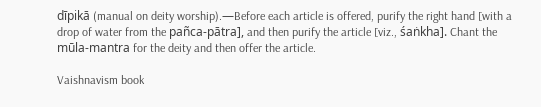dīpikā (manual on deity worship).—Before each article is offered, purify the right hand [with a drop of water from the pañca-pātra], and then purify the article [viz., śaṅkha]. Chant the mūla-mantra for the deity and then offer the article.

Vaishnavism book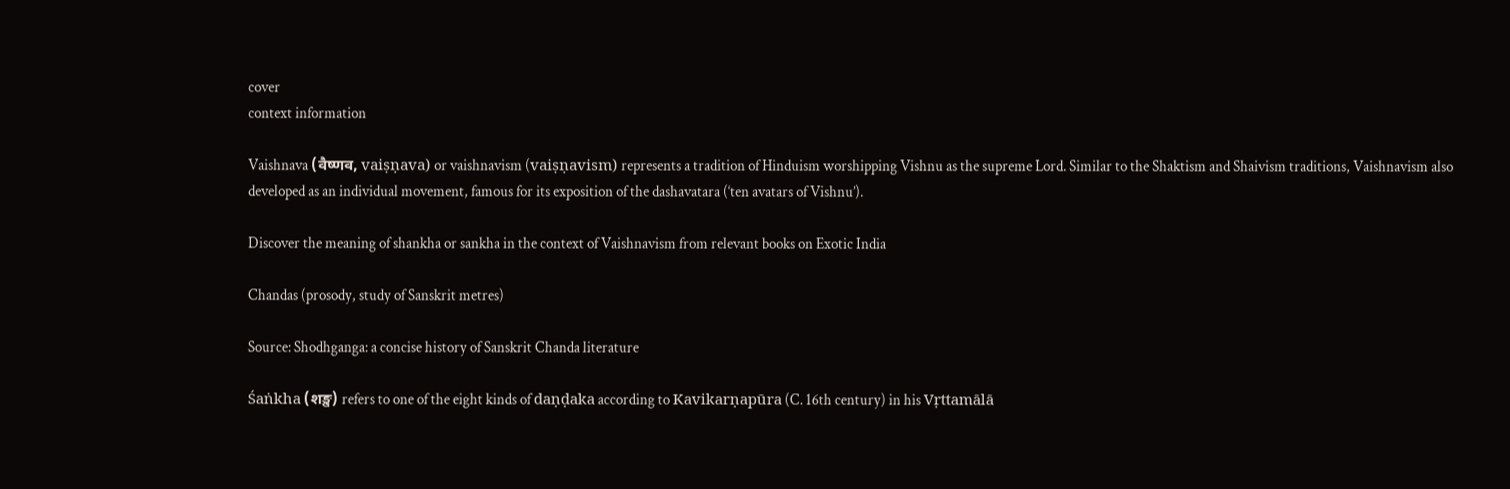cover
context information

Vaishnava (वैष्णव, vaiṣṇava) or vaishnavism (vaiṣṇavism) represents a tradition of Hinduism worshipping Vishnu as the supreme Lord. Similar to the Shaktism and Shaivism traditions, Vaishnavism also developed as an individual movement, famous for its exposition of the dashavatara (‘ten avatars of Vishnu’).

Discover the meaning of shankha or sankha in the context of Vaishnavism from relevant books on Exotic India

Chandas (prosody, study of Sanskrit metres)

Source: Shodhganga: a concise history of Sanskrit Chanda literature

Śaṅkha (शङ्ख) refers to one of the eight kinds of daṇḍaka according to Kavikarṇapūra (C. 16th century) in his Vṛttamālā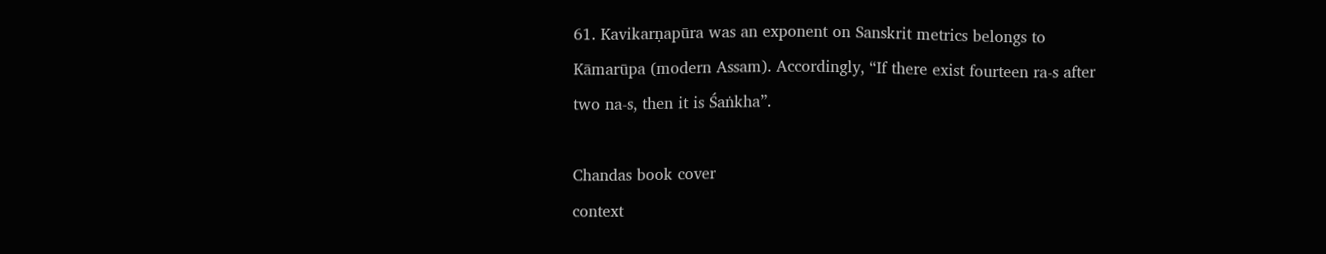61. Kavikarṇapūra was an exponent on Sanskrit metrics belongs to Kāmarūpa (modern Assam). Accordingly, “If there exist fourteen ra-s after two na-s, then it is Śaṅkha”.

Chandas book cover
context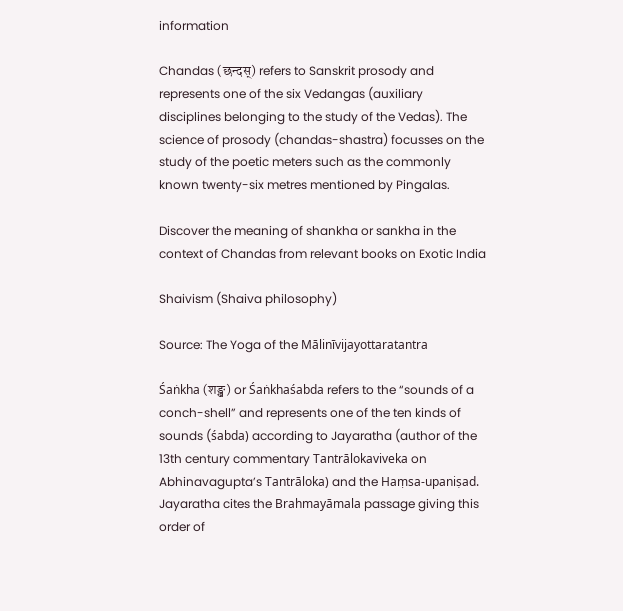information

Chandas (छन्दस्) refers to Sanskrit prosody and represents one of the six Vedangas (auxiliary disciplines belonging to the study of the Vedas). The science of prosody (chandas-shastra) focusses on the study of the poetic meters such as the commonly known twenty-six metres mentioned by Pingalas.

Discover the meaning of shankha or sankha in the context of Chandas from relevant books on Exotic India

Shaivism (Shaiva philosophy)

Source: The Yoga of the Mālinīvijayottaratantra

Śaṅkha (शङ्ख) or Śaṅkhaśabda refers to the “sounds of a conch-shell” and represents one of the ten kinds of sounds (śabda) according to Jayaratha (author of the 13th century commentary Tantrālokaviveka on Abhinavagupta’s Tantrāloka) and the Haṃsa-upaniṣad. Jayaratha cites the Brahmayāmala passage giving this order of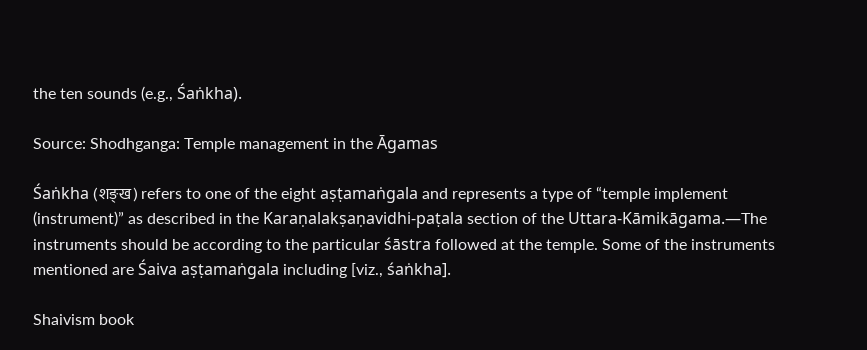the ten sounds (e.g., Śaṅkha).

Source: Shodhganga: Temple management in the Āgamas

Śaṅkha (शङ्ख) refers to one of the eight aṣṭamaṅgala and represents a type of “temple implement (instrument)” as described in the Karaṇalakṣaṇavidhi-paṭala section of the Uttara-Kāmikāgama.—The instruments should be according to the particular śāstra followed at the temple. Some of the instruments mentioned are Śaiva aṣṭamaṅgala including [viz., śaṅkha].

Shaivism book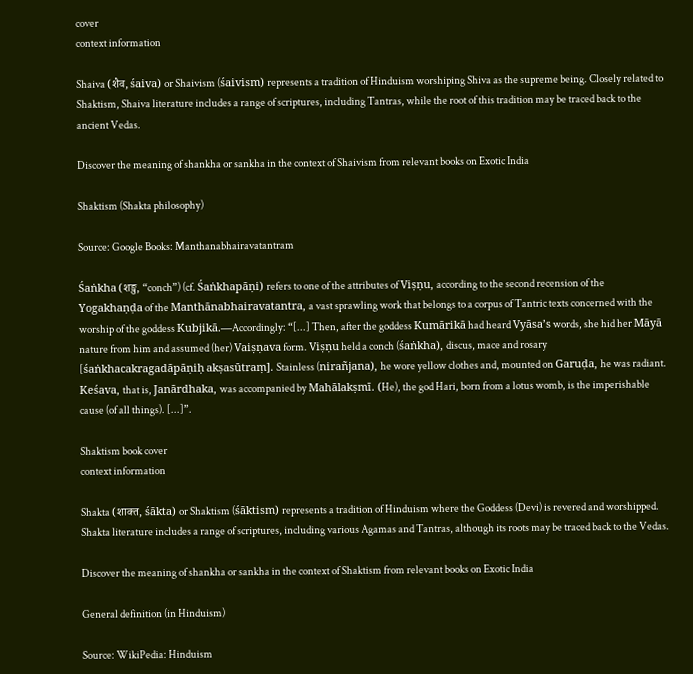cover
context information

Shaiva (शैव, śaiva) or Shaivism (śaivism) represents a tradition of Hinduism worshiping Shiva as the supreme being. Closely related to Shaktism, Shaiva literature includes a range of scriptures, including Tantras, while the root of this tradition may be traced back to the ancient Vedas.

Discover the meaning of shankha or sankha in the context of Shaivism from relevant books on Exotic India

Shaktism (Shakta philosophy)

Source: Google Books: Manthanabhairavatantram

Śaṅkha (शङ्ख, “conch”) (cf. Śaṅkhapāṇi) refers to one of the attributes of Viṣṇu, according to the second recension of the Yogakhaṇḍa of the Manthānabhairavatantra, a vast sprawling work that belongs to a corpus of Tantric texts concerned with the worship of the goddess Kubjikā.—Accordingly: “[...] Then, after the goddess Kumārikā had heard Vyāsa’s words, she hid her Māyā nature from him and assumed (her) Vaiṣṇava form. Viṣṇu held a conch (śaṅkha), discus, mace and rosary [śaṅkhacakragadāpāṇiḥ akṣasūtraṃ]. Stainless (nirañjana), he wore yellow clothes and, mounted on Garuḍa, he was radiant. Keśava, that is, Janārdhaka, was accompanied by Mahālakṣmī. (He), the god Hari, born from a lotus womb, is the imperishable cause (of all things). [...]”.

Shaktism book cover
context information

Shakta (शाक्त, śākta) or Shaktism (śāktism) represents a tradition of Hinduism where the Goddess (Devi) is revered and worshipped. Shakta literature includes a range of scriptures, including various Agamas and Tantras, although its roots may be traced back to the Vedas.

Discover the meaning of shankha or sankha in the context of Shaktism from relevant books on Exotic India

General definition (in Hinduism)

Source: WikiPedia: Hinduism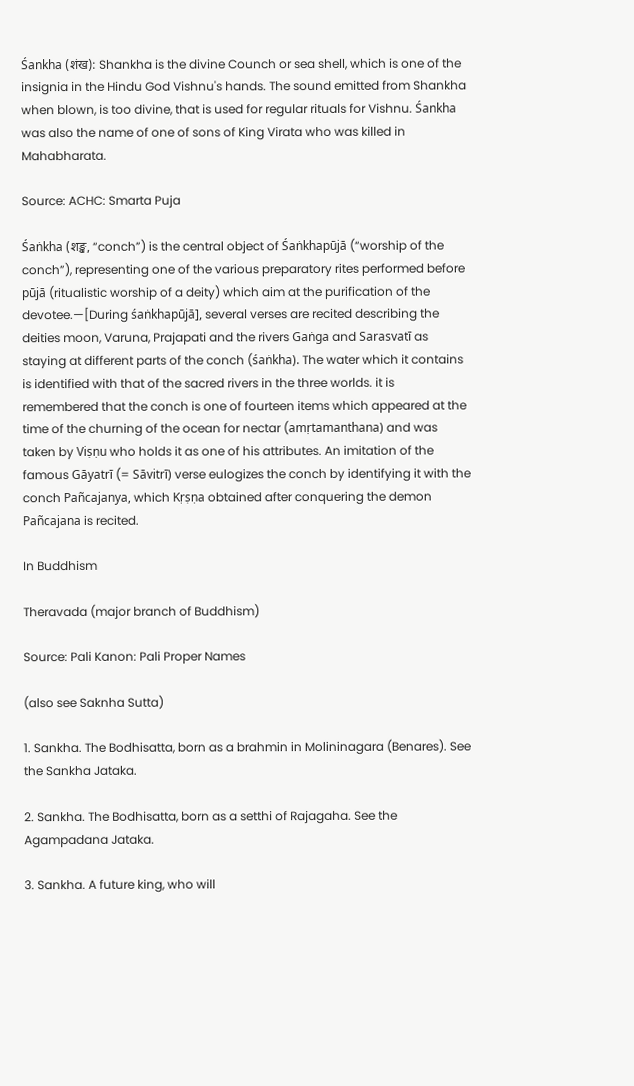Śankha (शंख): Shankha is the divine Counch or sea shell, which is one of the insignia in the Hindu God Vishnu's hands. The sound emitted from Shankha when blown, is too divine, that is used for regular rituals for Vishnu. Śankha was also the name of one of sons of King Virata who was killed in Mahabharata.

Source: ACHC: Smarta Puja

Śaṅkha (शङ्ख, “conch”) is the central object of Śaṅkhapūjā (“worship of the conch”), representing one of the various preparatory rites performed before pūjā (ritualistic worship of a deity) which aim at the purification of the devotee.—[During śaṅkhapūjā], several verses are recited describing the deities moon, Varuna, Prajapati and the rivers Gaṅga and Sarasvatī as staying at different parts of the conch (śaṅkha). The water which it contains is identified with that of the sacred rivers in the three worlds. it is remembered that the conch is one of fourteen items which appeared at the time of the churning of the ocean for nectar (amṛtamanthana) and was taken by Viṣṇu who holds it as one of his attributes. An imitation of the famous Gāyatrī (= Sāvitrī) verse eulogizes the conch by identifying it with the conch Pañcajanya, which Kṛṣṇa obtained after conquering the demon Pañcajana is recited.

In Buddhism

Theravada (major branch of Buddhism)

Source: Pali Kanon: Pali Proper Names

(also see Saknha Sutta)

1. Sankha. The Bodhisatta, born as a brahmin in Molininagara (Benares). See the Sankha Jataka.

2. Sankha. The Bodhisatta, born as a setthi of Rajagaha. See the Agampadana Jataka.

3. Sankha. A future king, who will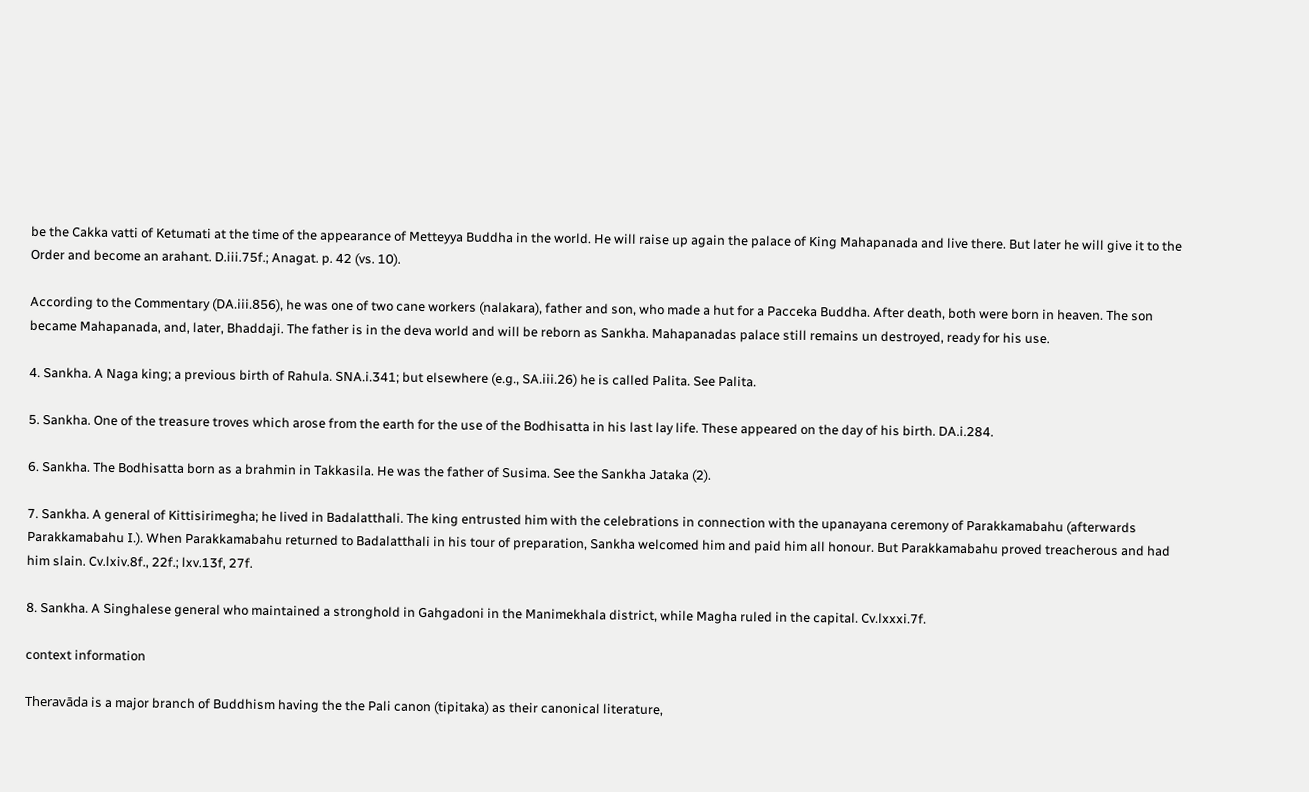be the Cakka vatti of Ketumati at the time of the appearance of Metteyya Buddha in the world. He will raise up again the palace of King Mahapanada and live there. But later he will give it to the Order and become an arahant. D.iii.75f.; Anagat. p. 42 (vs. 10).

According to the Commentary (DA.iii.856), he was one of two cane workers (nalakara), father and son, who made a hut for a Pacceka Buddha. After death, both were born in heaven. The son became Mahapanada, and, later, Bhaddaji. The father is in the deva world and will be reborn as Sankha. Mahapanadas palace still remains un destroyed, ready for his use.

4. Sankha. A Naga king; a previous birth of Rahula. SNA.i.341; but elsewhere (e.g., SA.iii.26) he is called Palita. See Palita.

5. Sankha. One of the treasure troves which arose from the earth for the use of the Bodhisatta in his last lay life. These appeared on the day of his birth. DA.i.284.

6. Sankha. The Bodhisatta born as a brahmin in Takkasila. He was the father of Susima. See the Sankha Jataka (2).

7. Sankha. A general of Kittisirimegha; he lived in Badalatthali. The king entrusted him with the celebrations in connection with the upanayana ceremony of Parakkamabahu (afterwards Parakkamabahu I.). When Parakkamabahu returned to Badalatthali in his tour of preparation, Sankha welcomed him and paid him all honour. But Parakkamabahu proved treacherous and had him slain. Cv.lxiv.8f., 22f.; lxv.13f, 27f.

8. Sankha. A Singhalese general who maintained a stronghold in Gahgadoni in the Manimekhala district, while Magha ruled in the capital. Cv.lxxxi.7f.

context information

Theravāda is a major branch of Buddhism having the the Pali canon (tipitaka) as their canonical literature,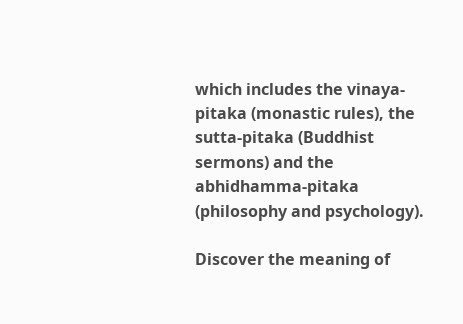which includes the vinaya-pitaka (monastic rules), the sutta-pitaka (Buddhist sermons) and the abhidhamma-pitaka (philosophy and psychology).

Discover the meaning of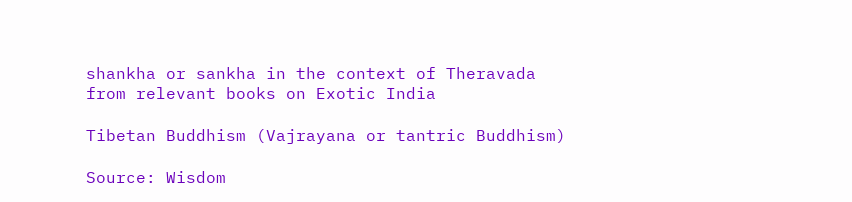shankha or sankha in the context of Theravada from relevant books on Exotic India

Tibetan Buddhism (Vajrayana or tantric Buddhism)

Source: Wisdom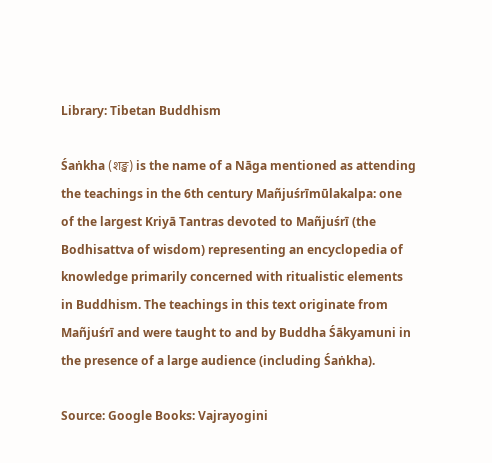Library: Tibetan Buddhism

Śaṅkha (शङ्ख) is the name of a Nāga mentioned as attending the teachings in the 6th century Mañjuśrīmūlakalpa: one of the largest Kriyā Tantras devoted to Mañjuśrī (the Bodhisattva of wisdom) representing an encyclopedia of knowledge primarily concerned with ritualistic elements in Buddhism. The teachings in this text originate from Mañjuśrī and were taught to and by Buddha Śākyamuni in the presence of a large audience (including Śaṅkha).

Source: Google Books: Vajrayogini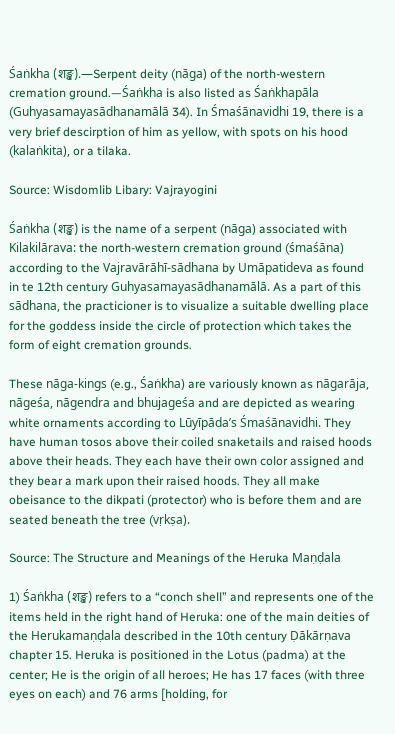Śaṅkha (शङ्ख).—Serpent deity (nāga) of the north-western cremation ground.—Śaṅkha is also listed as Śaṅkhapāla (Guhyasamayasādhanamālā 34). In Śmaśānavidhi 19, there is a very brief descirption of him as yellow, with spots on his hood (kalaṅkita), or a tilaka.

Source: Wisdomlib Libary: Vajrayogini

Śaṅkha (शङ्ख) is the name of a serpent (nāga) associated with Kilakilārava: the north-western cremation ground (śmaśāna) according to the Vajravārāhī-sādhana by Umāpatideva as found in te 12th century Guhyasamayasādhanamālā. As a part of this sādhana, the practicioner is to visualize a suitable dwelling place for the goddess inside the circle of protection which takes the form of eight cremation grounds.

These nāga-kings (e.g., Śaṅkha) are variously known as nāgarāja, nāgeśa, nāgendra and bhujageśa and are depicted as wearing white ornaments according to Lūyīpāda’s Śmaśānavidhi. They have human tosos above their coiled snaketails and raised hoods above their heads. They each have their own color assigned and they bear a mark upon their raised hoods. They all make obeisance to the dikpati (protector) who is before them and are seated beneath the tree (vṛkṣa).

Source: The Structure and Meanings of the Heruka Maṇḍala

1) Śaṅkha (शङ्ख) refers to a “conch shell” and represents one of the items held in the right hand of Heruka: one of the main deities of the Herukamaṇḍala described in the 10th century Ḍākārṇava chapter 15. Heruka is positioned in the Lotus (padma) at the center; He is the origin of all heroes; He has 17 faces (with three eyes on each) and 76 arms [holding, for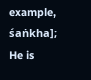example, śaṅkha]; He is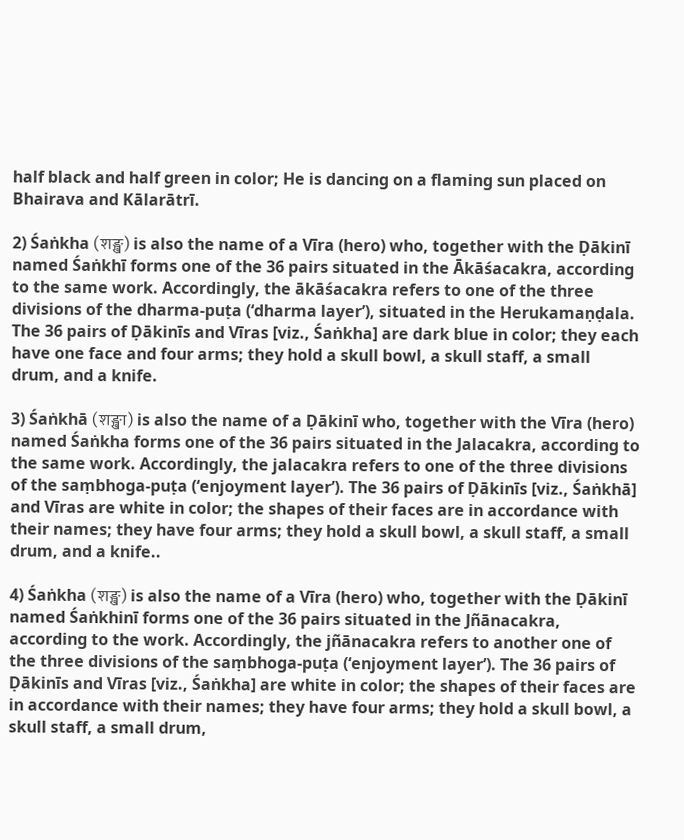half black and half green in color; He is dancing on a flaming sun placed on Bhairava and Kālarātrī.

2) Śaṅkha (शङ्ख) is also the name of a Vīra (hero) who, together with the Ḍākinī named Śaṅkhī forms one of the 36 pairs situated in the Ākāśacakra, according to the same work. Accordingly, the ākāśacakra refers to one of the three divisions of the dharma-puṭa (‘dharma layer’), situated in the Herukamaṇḍala. The 36 pairs of Ḍākinīs and Vīras [viz., Śaṅkha] are dark blue in color; they each have one face and four arms; they hold a skull bowl, a skull staff, a small drum, and a knife.

3) Śaṅkhā (शङ्खा) is also the name of a Ḍākinī who, together with the Vīra (hero) named Śaṅkha forms one of the 36 pairs situated in the Jalacakra, according to the same work. Accordingly, the jalacakra refers to one of the three divisions of the saṃbhoga-puṭa (‘enjoyment layer’). The 36 pairs of Ḍākinīs [viz., Śaṅkhā] and Vīras are white in color; the shapes of their faces are in accordance with their names; they have four arms; they hold a skull bowl, a skull staff, a small drum, and a knife..

4) Śaṅkha (शङ्ख) is also the name of a Vīra (hero) who, together with the Ḍākinī named Śaṅkhinī forms one of the 36 pairs situated in the Jñānacakra, according to the work. Accordingly, the jñānacakra refers to another one of the three divisions of the saṃbhoga-puṭa (‘enjoyment layer’). The 36 pairs of Ḍākinīs and Vīras [viz., Śaṅkha] are white in color; the shapes of their faces are in accordance with their names; they have four arms; they hold a skull bowl, a skull staff, a small drum,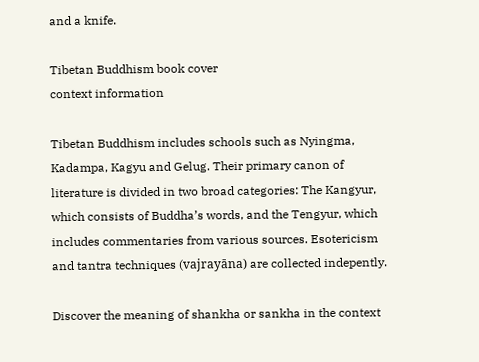and a knife.

Tibetan Buddhism book cover
context information

Tibetan Buddhism includes schools such as Nyingma, Kadampa, Kagyu and Gelug. Their primary canon of literature is divided in two broad categories: The Kangyur, which consists of Buddha’s words, and the Tengyur, which includes commentaries from various sources. Esotericism and tantra techniques (vajrayāna) are collected indepently.

Discover the meaning of shankha or sankha in the context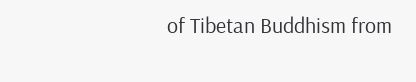of Tibetan Buddhism from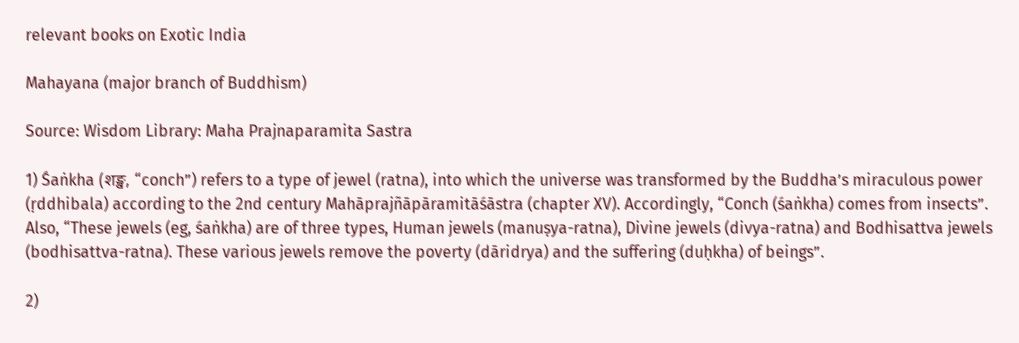relevant books on Exotic India

Mahayana (major branch of Buddhism)

Source: Wisdom Library: Maha Prajnaparamita Sastra

1) Śaṅkha (शङ्ख, “conch”) refers to a type of jewel (ratna), into which the universe was transformed by the Buddha’s miraculous power (ṛddhibala) according to the 2nd century Mahāprajñāpāramitāśāstra (chapter XV). Accordingly, “Conch (śaṅkha) comes from insects”. Also, “These jewels (eg, śaṅkha) are of three types, Human jewels (manuṣya-ratna), Divine jewels (divya-ratna) and Bodhisattva jewels (bodhisattva-ratna). These various jewels remove the poverty (dāridrya) and the suffering (duḥkha) of beings”.

2)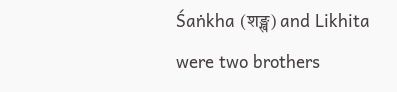Śaṅkha (शङ्ख) and Likhita were two brothers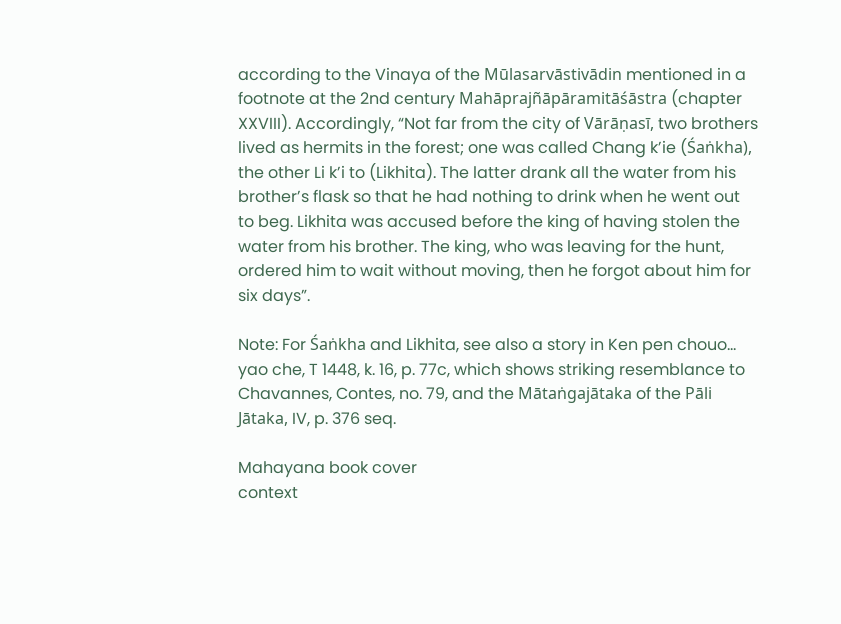according to the Vinaya of the Mūlasarvāstivādin mentioned in a footnote at the 2nd century Mahāprajñāpāramitāśāstra (chapter XXVIII). Accordingly, “Not far from the city of Vārāṇasī, two brothers lived as hermits in the forest; one was called Chang k’ie (Śaṅkha), the other Li k’i to (Likhita). The latter drank all the water from his brother’s flask so that he had nothing to drink when he went out to beg. Likhita was accused before the king of having stolen the water from his brother. The king, who was leaving for the hunt, ordered him to wait without moving, then he forgot about him for six days”.

Note: For Śaṅkha and Likhita, see also a story in Ken pen chouo… yao che, T 1448, k. 16, p. 77c, which shows striking resemblance to Chavannes, Contes, no. 79, and the Mātaṅgajātaka of the Pāli Jātaka, IV, p. 376 seq.

Mahayana book cover
context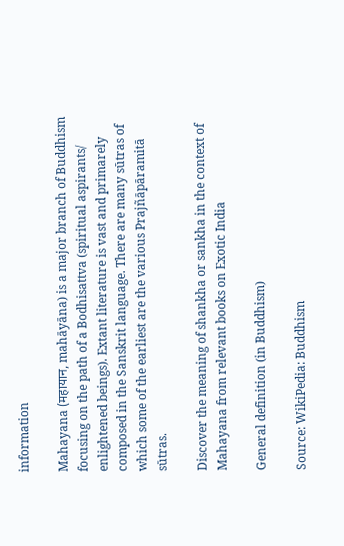information

Mahayana (महायान, mahāyāna) is a major branch of Buddhism focusing on the path of a Bodhisattva (spiritual aspirants/ enlightened beings). Extant literature is vast and primarely composed in the Sanskrit language. There are many sūtras of which some of the earliest are the various Prajñāpāramitā sūtras.

Discover the meaning of shankha or sankha in the context of Mahayana from relevant books on Exotic India

General definition (in Buddhism)

Source: WikiPedia: Buddhism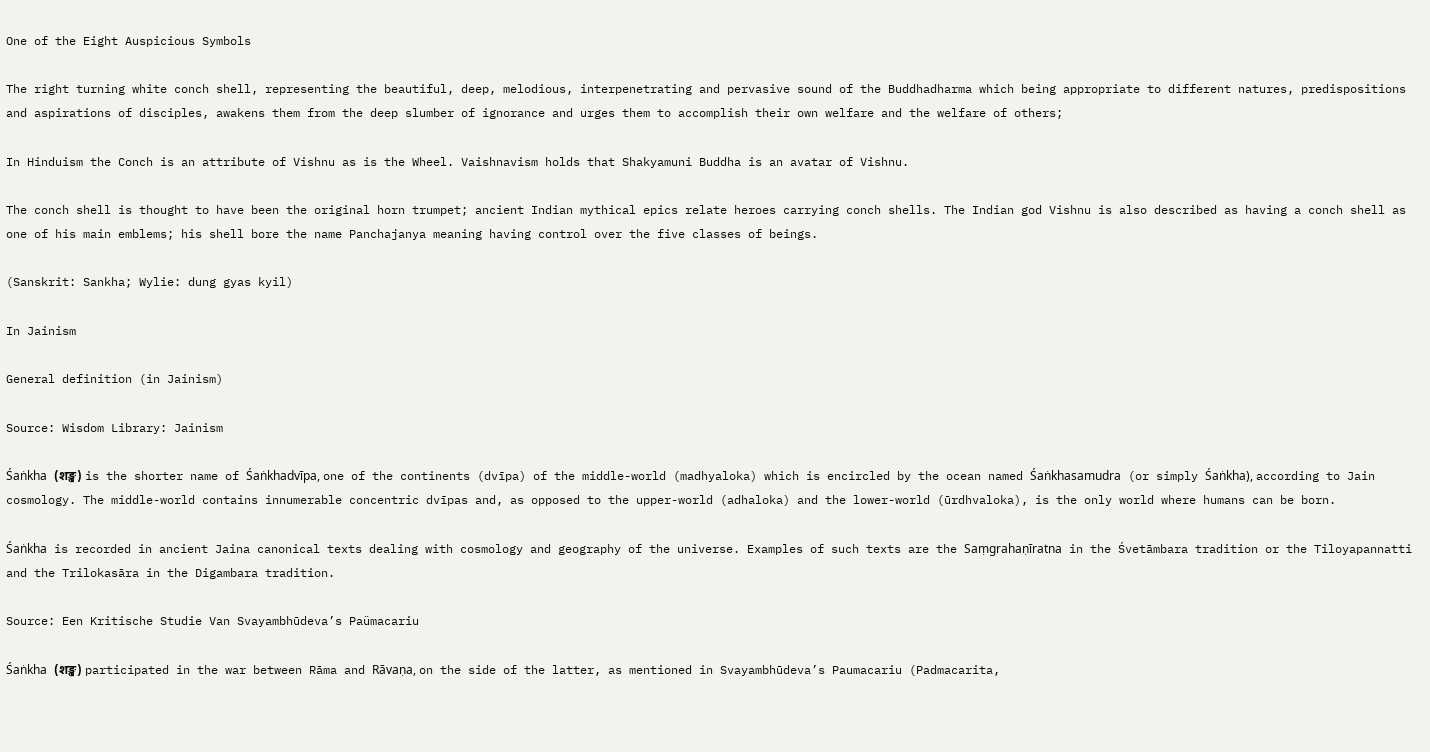One of the Eight Auspicious Symbols

The right turning white conch shell, representing the beautiful, deep, melodious, interpenetrating and pervasive sound of the Buddhadharma which being appropriate to different natures, predispositions and aspirations of disciples, awakens them from the deep slumber of ignorance and urges them to accomplish their own welfare and the welfare of others;

In Hinduism the Conch is an attribute of Vishnu as is the Wheel. Vaishnavism holds that Shakyamuni Buddha is an avatar of Vishnu.

The conch shell is thought to have been the original horn trumpet; ancient Indian mythical epics relate heroes carrying conch shells. The Indian god Vishnu is also described as having a conch shell as one of his main emblems; his shell bore the name Panchajanya meaning having control over the five classes of beings.

(Sanskrit: Sankha; Wylie: dung gyas kyil)

In Jainism

General definition (in Jainism)

Source: Wisdom Library: Jainism

Śaṅkha (शङ्ख) is the shorter name of Śaṅkhadvīpa, one of the continents (dvīpa) of the middle-world (madhyaloka) which is encircled by the ocean named Śaṅkhasamudra (or simply Śaṅkha), according to Jain cosmology. The middle-world contains innumerable concentric dvīpas and, as opposed to the upper-world (adhaloka) and the lower-world (ūrdhvaloka), is the only world where humans can be born.

Śaṅkha is recorded in ancient Jaina canonical texts dealing with cosmology and geography of the universe. Examples of such texts are the Saṃgrahaṇīratna in the Śvetāmbara tradition or the Tiloyapannatti and the Trilokasāra in the Digambara tradition.

Source: Een Kritische Studie Van Svayambhūdeva’s Paümacariu

Śaṅkha (शङ्ख) participated in the war between Rāma and Rāvaṇa, on the side of the latter, as mentioned in Svayambhūdeva’s Paumacariu (Padmacarita,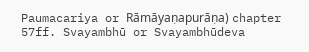Paumacariya or Rāmāyaṇapurāṇa) chapter 57ff. Svayambhū or Svayambhūdeva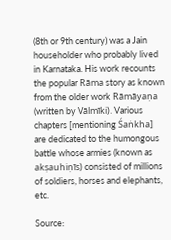(8th or 9th century) was a Jain householder who probably lived in Karnataka. His work recounts the popular Rāma story as known from the older work Rāmāyaṇa (written by Vālmīki). Various chapters [mentioning Śaṅkha] are dedicated to the humongous battle whose armies (known as akṣauhiṇīs) consisted of millions of soldiers, horses and elephants, etc.

Source: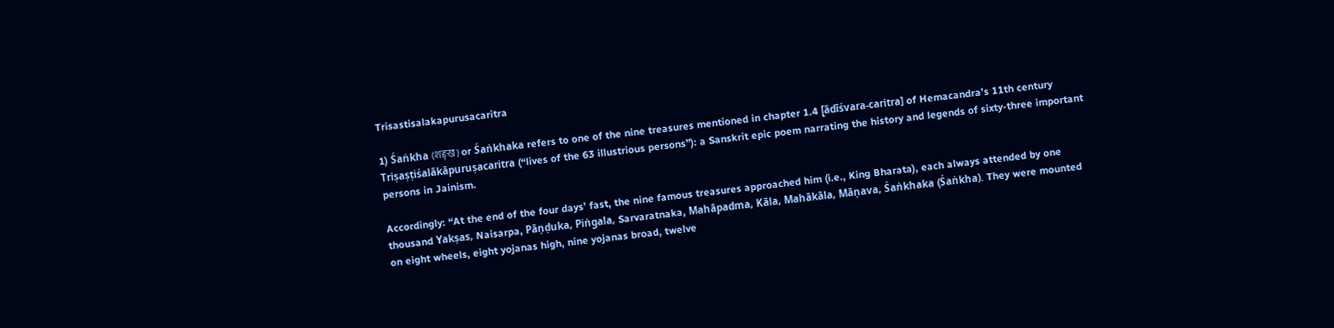Trisastisalakapurusacaritra

1) Śaṅkha (शङ्ख) or Śaṅkhaka refers to one of the nine treasures mentioned in chapter 1.4 [ādīśvara-caritra] of Hemacandra’s 11th century Triṣaṣṭiśalākāpuruṣacaritra (“lives of the 63 illustrious persons”): a Sanskrit epic poem narrating the history and legends of sixty-three important persons in Jainism.

Accordingly: “At the end of the four days’ fast, the nine famous treasures approached him (i.e., King Bharata), each always attended by one thousand Yakṣas, Naisarpa, Pāṇḍuka, Piṅgala, Sarvaratnaka, Mahāpadma, Kāla, Mahākāla, Māṇava, Śaṅkhaka (Śaṅkha). They were mounted on eight wheels, eight yojanas high, nine yojanas broad, twelve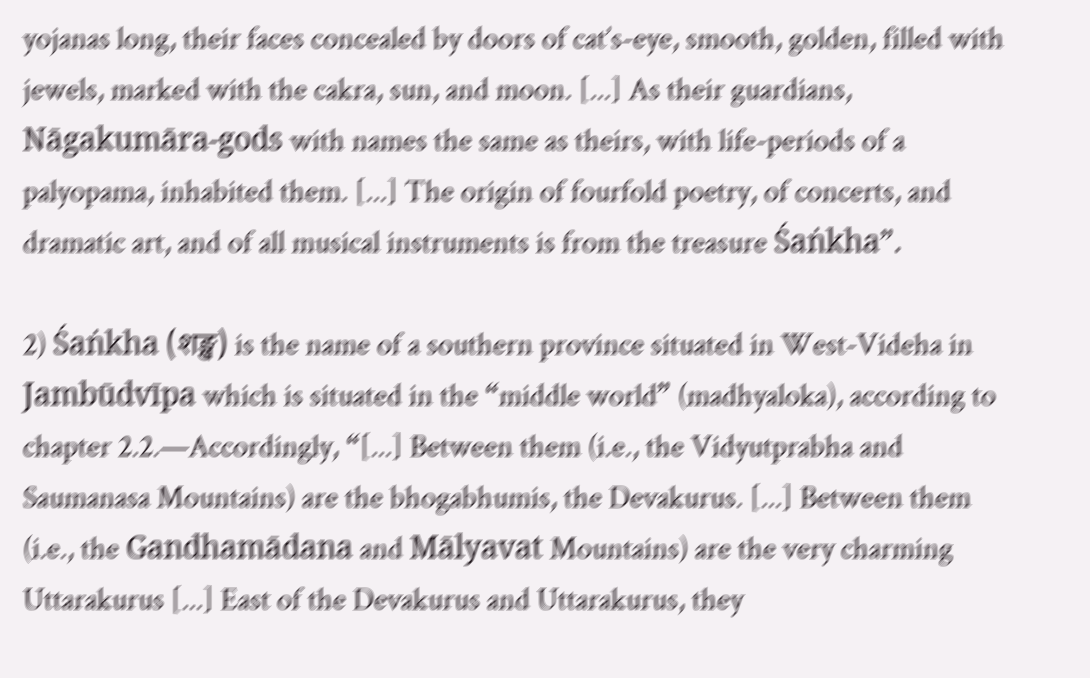yojanas long, their faces concealed by doors of cat’s-eye, smooth, golden, filled with jewels, marked with the cakra, sun, and moon. [...] As their guardians, Nāgakumāra-gods with names the same as theirs, with life-periods of a palyopama, inhabited them. [...] The origin of fourfold poetry, of concerts, and dramatic art, and of all musical instruments is from the treasure Śaṅkha”.

2) Śaṅkha (शङ्ख) is the name of a southern province situated in West-Videha in Jambūdvīpa which is situated in the “middle world” (madhyaloka), according to chapter 2.2.—Accordingly, “[...] Between them (i.e., the Vidyutprabha and Saumanasa Mountains) are the bhogabhumis, the Devakurus. [...] Between them (i.e., the Gandhamādana and Mālyavat Mountains) are the very charming Uttarakurus [...] East of the Devakurus and Uttarakurus, they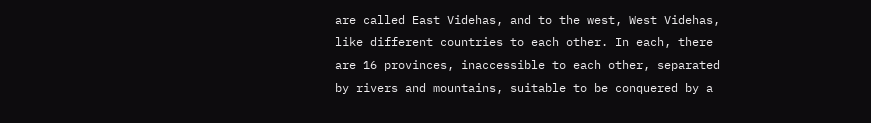are called East Videhas, and to the west, West Videhas, like different countries to each other. In each, there are 16 provinces, inaccessible to each other, separated by rivers and mountains, suitable to be conquered by a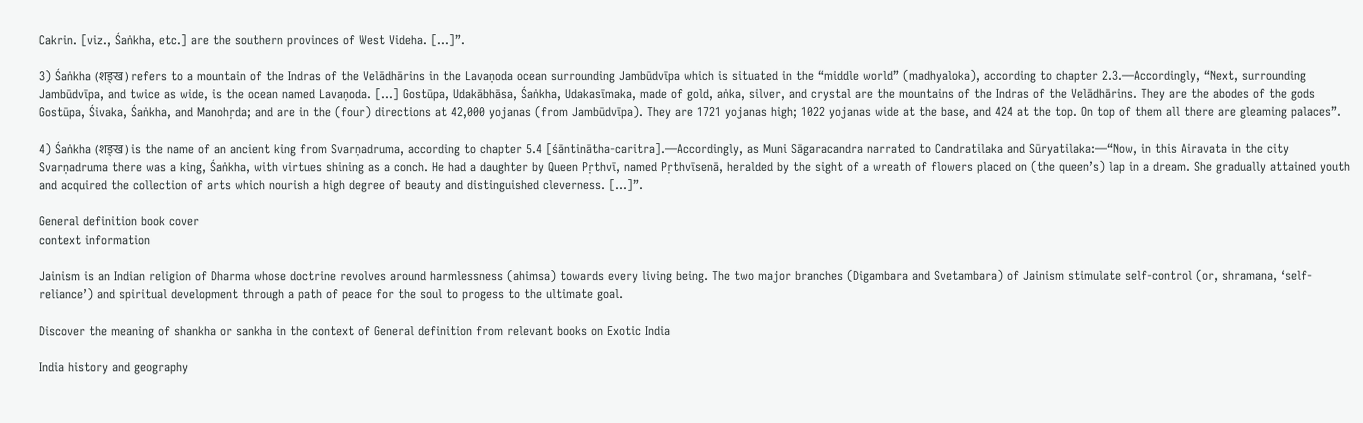Cakrin. [viz., Śaṅkha, etc.] are the southern provinces of West Videha. [...]”.

3) Śaṅkha (शङ्ख) refers to a mountain of the Indras of the Velādhārins in the Lavaṇoda ocean surrounding Jambūdvīpa which is situated in the “middle world” (madhyaloka), according to chapter 2.3.—Accordingly, “Next, surrounding Jambūdvīpa, and twice as wide, is the ocean named Lavaṇoda. [...] Gostūpa, Udakābhāsa, Śaṅkha, Udakasīmaka, made of gold, aṅka, silver, and crystal are the mountains of the Indras of the Velādhārins. They are the abodes of the gods Gostūpa, Śivaka, Śaṅkha, and Manohṛda; and are in the (four) directions at 42,000 yojanas (from Jambūdvīpa). They are 1721 yojanas high; 1022 yojanas wide at the base, and 424 at the top. On top of them all there are gleaming palaces”.

4) Śaṅkha (शङ्ख) is the name of an ancient king from Svarṇadruma, according to chapter 5.4 [śāntinātha-caritra].—Accordingly, as Muni Sāgaracandra narrated to Candratilaka and Sūryatilaka:—“Now, in this Airavata in the city Svarṇadruma there was a king, Śaṅkha, with virtues shining as a conch. He had a daughter by Queen Pṛthvī, named Pṛthvīsenā, heralded by the sight of a wreath of flowers placed on (the queen’s) lap in a dream. She gradually attained youth and acquired the collection of arts which nourish a high degree of beauty and distinguished cleverness. [...]”.

General definition book cover
context information

Jainism is an Indian religion of Dharma whose doctrine revolves around harmlessness (ahimsa) towards every living being. The two major branches (Digambara and Svetambara) of Jainism stimulate self-control (or, shramana, ‘self-reliance’) and spiritual development through a path of peace for the soul to progess to the ultimate goal.

Discover the meaning of shankha or sankha in the context of General definition from relevant books on Exotic India

India history and geography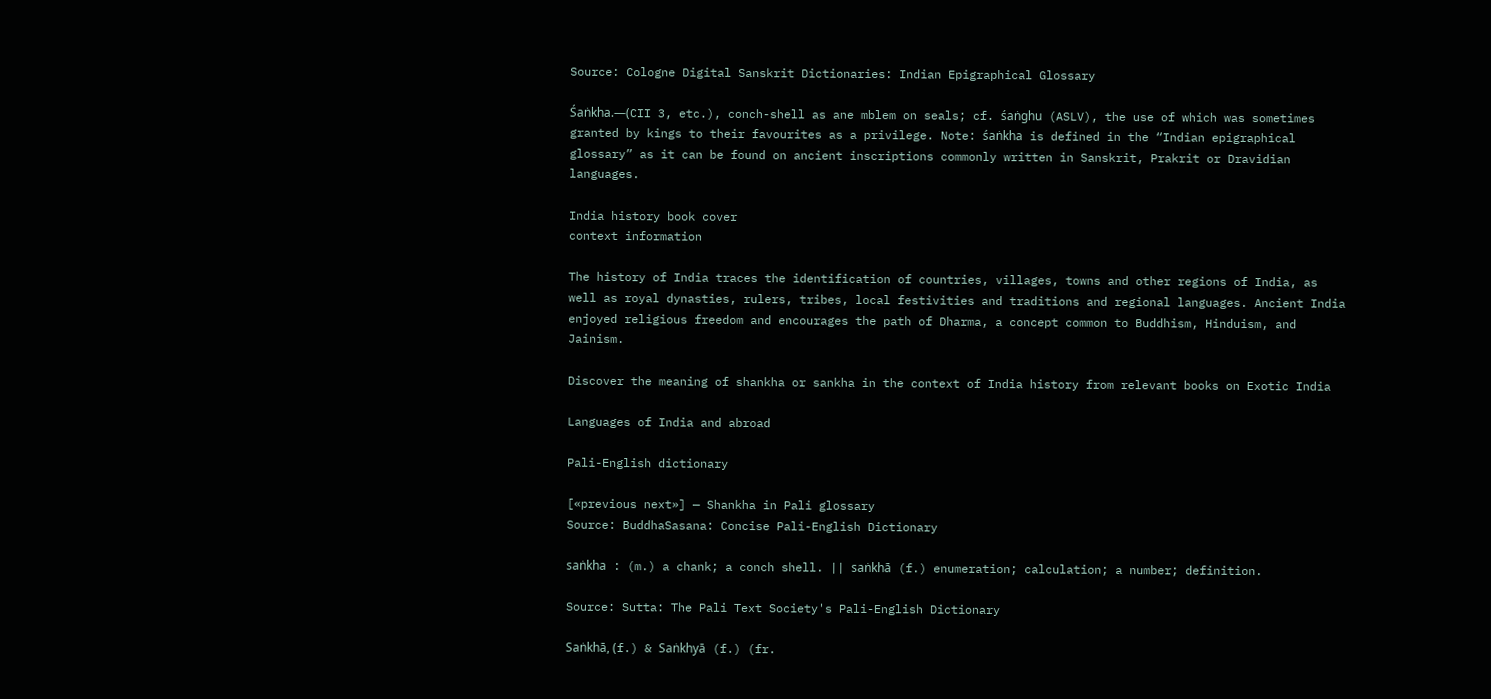Source: Cologne Digital Sanskrit Dictionaries: Indian Epigraphical Glossary

Śaṅkha.—(CII 3, etc.), conch-shell as ane mblem on seals; cf. śaṅghu (ASLV), the use of which was sometimes granted by kings to their favourites as a privilege. Note: śaṅkha is defined in the “Indian epigraphical glossary” as it can be found on ancient inscriptions commonly written in Sanskrit, Prakrit or Dravidian languages.

India history book cover
context information

The history of India traces the identification of countries, villages, towns and other regions of India, as well as royal dynasties, rulers, tribes, local festivities and traditions and regional languages. Ancient India enjoyed religious freedom and encourages the path of Dharma, a concept common to Buddhism, Hinduism, and Jainism.

Discover the meaning of shankha or sankha in the context of India history from relevant books on Exotic India

Languages of India and abroad

Pali-English dictionary

[«previous next»] — Shankha in Pali glossary
Source: BuddhaSasana: Concise Pali-English Dictionary

saṅkha : (m.) a chank; a conch shell. || saṅkhā (f.) enumeration; calculation; a number; definition.

Source: Sutta: The Pali Text Society's Pali-English Dictionary

Saṅkhā, (f.) & Saṅkhyā (f.) (fr.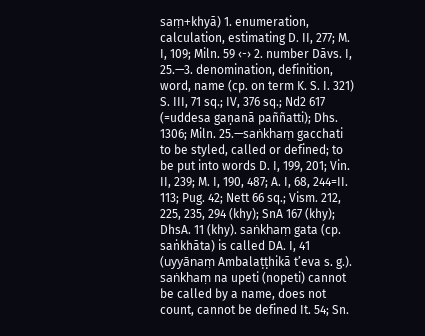saṃ+khyā) 1. enumeration, calculation, estimating D. II, 277; M. I, 109; Miln. 59 ‹-› 2. number Dāvs. I, 25.—3. denomination, definition, word, name (cp. on term K. S. I. 321) S. III, 71 sq.; IV, 376 sq.; Nd2 617 (=uddesa gaṇanā paññatti); Dhs. 1306; Miln. 25.—saṅkhaṃ gacchati to be styled, called or defined; to be put into words D. I, 199, 201; Vin. II, 239; M. I, 190, 487; A. I, 68, 244=II. 113; Pug. 42; Nett 66 sq.; Vism. 212, 225, 235, 294 (khy); SnA 167 (khy); DhsA. 11 (khy). saṅkhaṃ gata (cp. saṅkhāta) is called DA. I, 41 (uyyānaṃ Ambalaṭṭhikā t’eva s. g.). saṅkhaṃ na upeti (nopeti) cannot be called by a name, does not count, cannot be defined It. 54; Sn.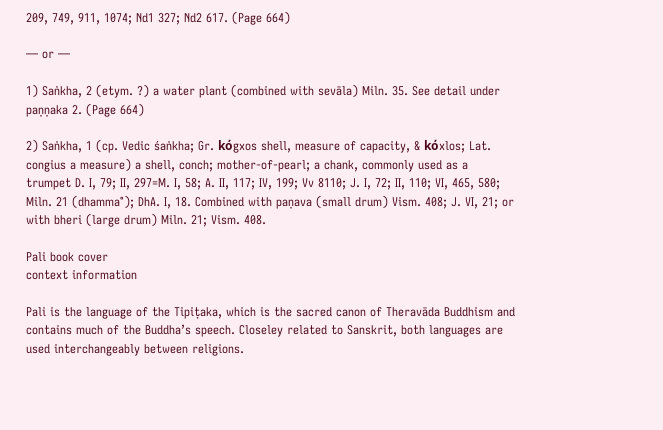209, 749, 911, 1074; Nd1 327; Nd2 617. (Page 664)

— or —

1) Saṅkha, 2 (etym. ?) a water plant (combined with sevāla) Miln. 35. See detail under paṇṇaka 2. (Page 664)

2) Saṅkha, 1 (cp. Vedic śaṅkha; Gr. kόgxos shell, measure of capacity, & kόxlos; Lat. congius a measure) a shell, conch; mother-of-pearl; a chank, commonly used as a trumpet D. I, 79; II, 297=M. I, 58; A. II, 117; IV, 199; Vv 8110; J. I, 72; II, 110; VI, 465, 580; Miln. 21 (dhamma°); DhA. I, 18. Combined with paṇava (small drum) Vism. 408; J. VI, 21; or with bheri (large drum) Miln. 21; Vism. 408.

Pali book cover
context information

Pali is the language of the Tipiṭaka, which is the sacred canon of Theravāda Buddhism and contains much of the Buddha’s speech. Closeley related to Sanskrit, both languages are used interchangeably between religions.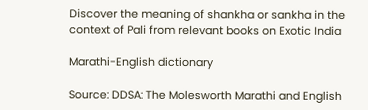Discover the meaning of shankha or sankha in the context of Pali from relevant books on Exotic India

Marathi-English dictionary

Source: DDSA: The Molesworth Marathi and English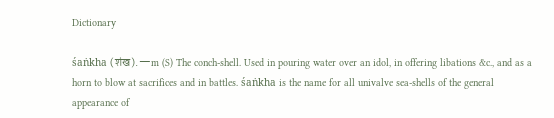Dictionary

śaṅkha (शंख).—m (S) The conch-shell. Used in pouring water over an idol, in offering libations &c., and as a horn to blow at sacrifices and in battles. śaṅkha is the name for all univalve sea-shells of the general appearance of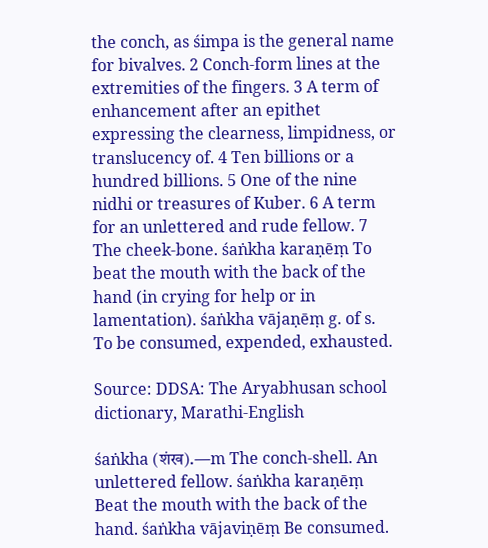the conch, as śimpa is the general name for bivalves. 2 Conch-form lines at the extremities of the fingers. 3 A term of enhancement after an epithet expressing the clearness, limpidness, or translucency of. 4 Ten billions or a hundred billions. 5 One of the nine nidhi or treasures of Kuber. 6 A term for an unlettered and rude fellow. 7 The cheek-bone. śaṅkha karaṇēṃ To beat the mouth with the back of the hand (in crying for help or in lamentation). śaṅkha vājaṇēṃ g. of s. To be consumed, expended, exhausted.

Source: DDSA: The Aryabhusan school dictionary, Marathi-English

śaṅkha (शंख).—m The conch-shell. An unlettered fellow. śaṅkha karaṇēṃ Beat the mouth with the back of the hand. śaṅkha vājaviṇēṃ Be consumed.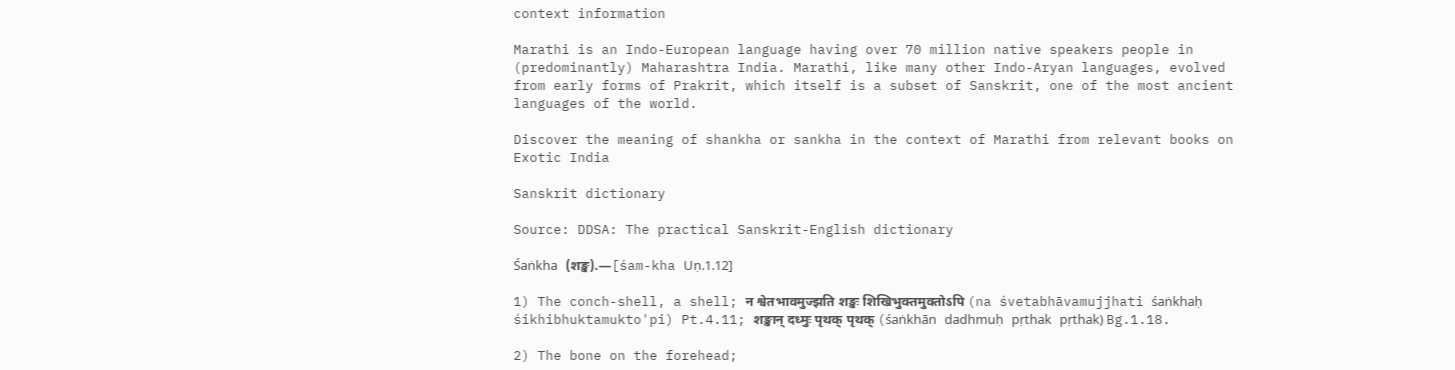context information

Marathi is an Indo-European language having over 70 million native speakers people in (predominantly) Maharashtra India. Marathi, like many other Indo-Aryan languages, evolved from early forms of Prakrit, which itself is a subset of Sanskrit, one of the most ancient languages of the world.

Discover the meaning of shankha or sankha in the context of Marathi from relevant books on Exotic India

Sanskrit dictionary

Source: DDSA: The practical Sanskrit-English dictionary

Śaṅkha (शङ्ख).—[śam-kha Uṇ.1.12]

1) The conch-shell, a shell; न श्वेतभावमुज्झति शङ्खः शिखिभुक्तमुक्तोऽपि (na śvetabhāvamujjhati śaṅkhaḥ śikhibhuktamukto'pi) Pt.4.11; शङ्खान् दध्मुः पृथक् पृथक् (śaṅkhān dadhmuḥ pṛthak pṛthak) Bg.1.18.

2) The bone on the forehead;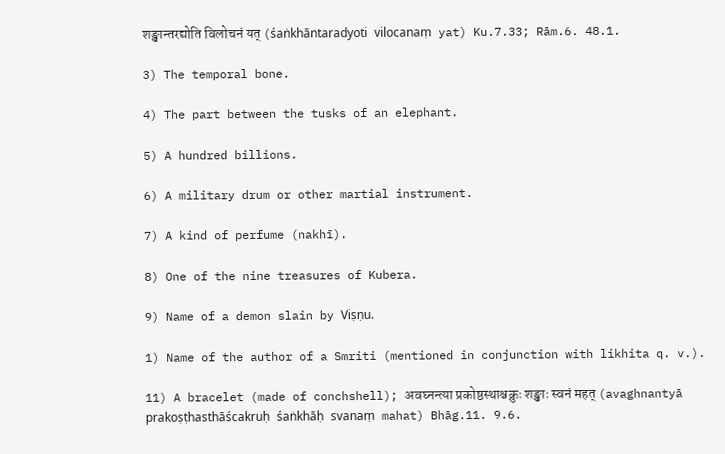शङ्खान्तरद्योति विलोचनं यत् (śaṅkhāntaradyoti vilocanaṃ yat) Ku.7.33; Rām.6. 48.1.

3) The temporal bone.

4) The part between the tusks of an elephant.

5) A hundred billions.

6) A military drum or other martial instrument.

7) A kind of perfume (nakhī).

8) One of the nine treasures of Kubera.

9) Name of a demon slain by Viṣṇu.

1) Name of the author of a Smriti (mentioned in conjunction with likhita q. v.).

11) A bracelet (made of conchshell); अवघ्नन्त्या प्रकोष्ठस्थाश्चक्रुः शङ्खाः स्वनं महत् (avaghnantyā prakoṣṭhasthāścakruḥ śaṅkhāḥ svanaṃ mahat) Bhāg.11. 9.6.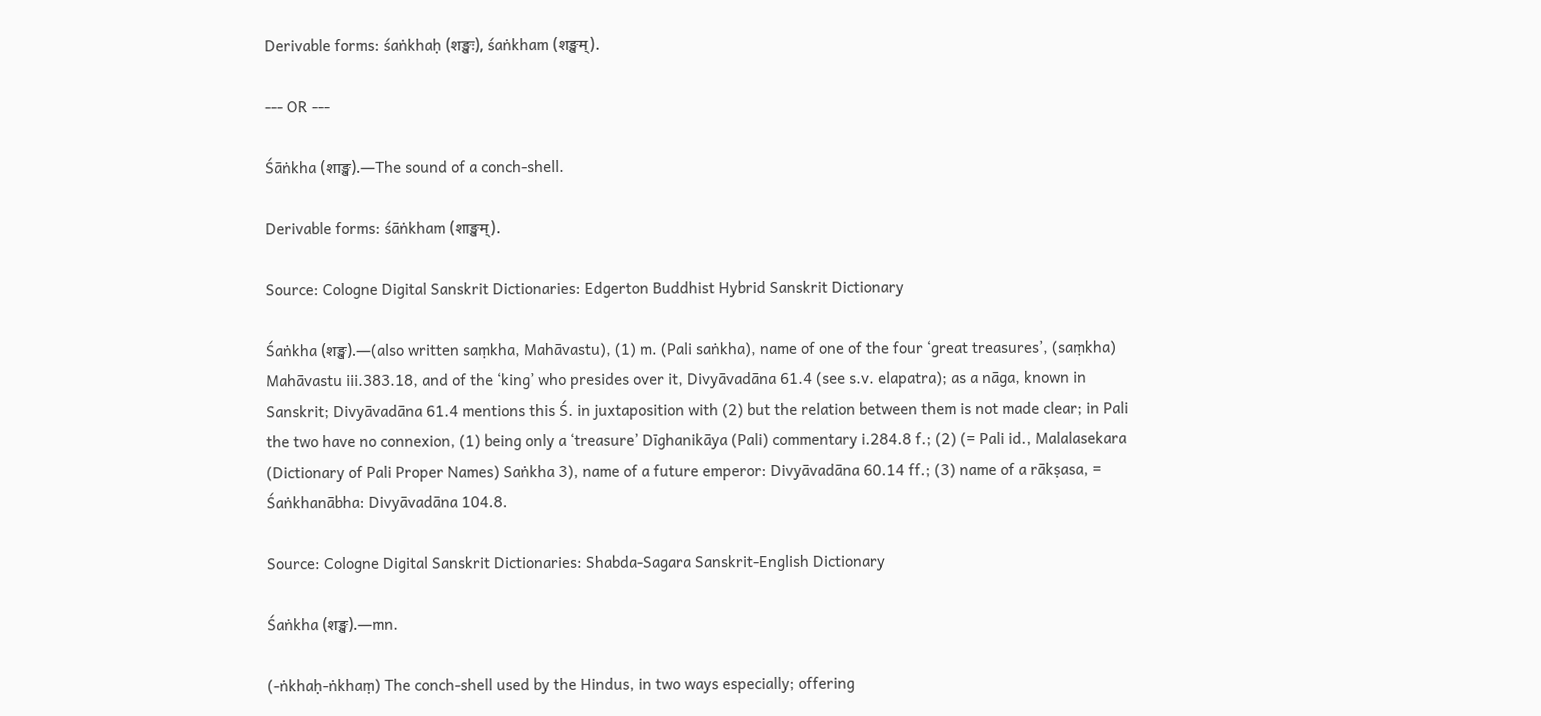Derivable forms: śaṅkhaḥ (शङ्खः), śaṅkham (शङ्खम्).

--- OR ---

Śāṅkha (शाङ्ख).—The sound of a conch-shell.

Derivable forms: śāṅkham (शाङ्खम्).

Source: Cologne Digital Sanskrit Dictionaries: Edgerton Buddhist Hybrid Sanskrit Dictionary

Śaṅkha (शङ्ख).—(also written saṃkha, Mahāvastu), (1) m. (Pali saṅkha), name of one of the four ‘great treasures’, (saṃkha) Mahāvastu iii.383.18, and of the ‘king’ who presides over it, Divyāvadāna 61.4 (see s.v. elapatra); as a nāga, known in Sanskrit; Divyāvadāna 61.4 mentions this Ś. in juxtaposition with (2) but the relation between them is not made clear; in Pali the two have no connexion, (1) being only a ‘treasure’ Dīghanikāya (Pali) commentary i.284.8 f.; (2) (= Pali id., Malalasekara (Dictionary of Pali Proper Names) Saṅkha 3), name of a future emperor: Divyāvadāna 60.14 ff.; (3) name of a rākṣasa, = Śaṅkhanābha: Divyāvadāna 104.8.

Source: Cologne Digital Sanskrit Dictionaries: Shabda-Sagara Sanskrit-English Dictionary

Śaṅkha (शङ्ख).—mn.

(-ṅkhaḥ-ṅkhaṃ) The conch-shell used by the Hindus, in two ways especially; offering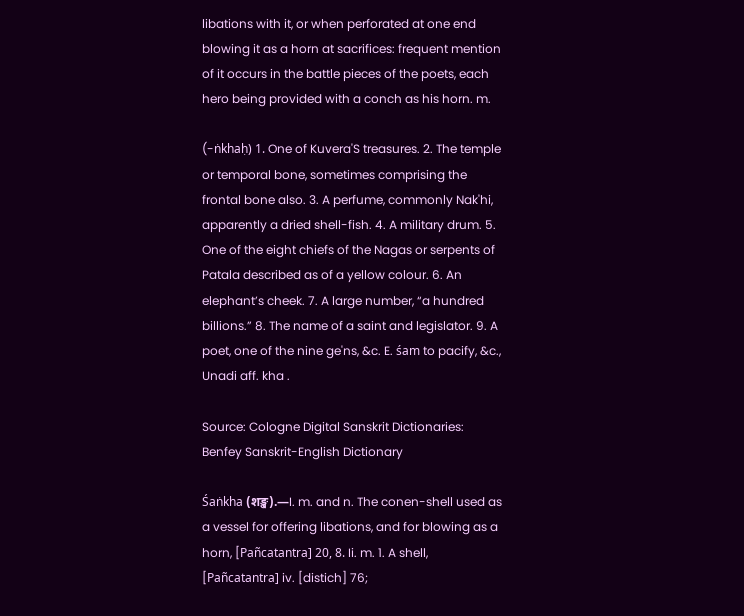libations with it, or when perforated at one end blowing it as a horn at sacrifices: frequent mention of it occurs in the battle pieces of the poets, each hero being provided with a conch as his horn. m.

(-ṅkhaḥ) 1. One of Kuvera'S treasures. 2. The temple or temporal bone, sometimes comprising the frontal bone also. 3. A perfume, commonly Nak'hi, apparently a dried shell-fish. 4. A military drum. 5. One of the eight chiefs of the Nagas or serpents of Patala described as of a yellow colour. 6. An elephant’s cheek. 7. A large number, “a hundred billions.” 8. The name of a saint and legislator. 9. A poet, one of the nine ge'ns, &c. E. śam to pacify, &c., Unadi aff. kha .

Source: Cologne Digital Sanskrit Dictionaries: Benfey Sanskrit-English Dictionary

Śaṅkha (शङ्ख).—I. m. and n. The conen-shell used as a vessel for offering libations, and for blowing as a horn, [Pañcatantra] 20, 8. Ii. m. 1. A shell, [Pañcatantra] iv. [distich] 76;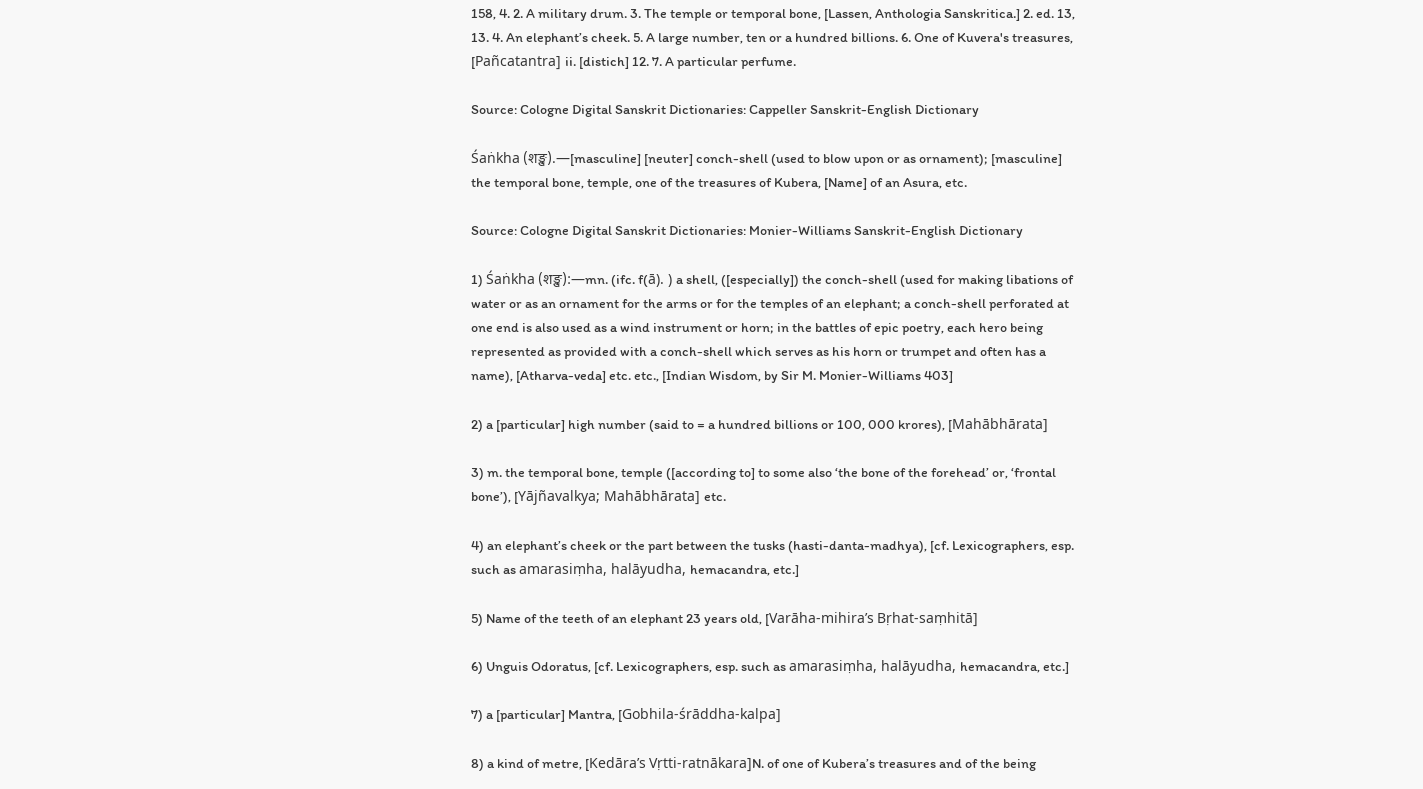158, 4. 2. A military drum. 3. The temple or temporal bone, [Lassen, Anthologia Sanskritica.] 2. ed. 13, 13. 4. An elephant’s cheek. 5. A large number, ten or a hundred billions. 6. One of Kuvera's treasures, [Pañcatantra] ii. [distich] 12. 7. A particular perfume.

Source: Cologne Digital Sanskrit Dictionaries: Cappeller Sanskrit-English Dictionary

Śaṅkha (शङ्ख).—[masculine] [neuter] conch-shell (used to blow upon or as ornament); [masculine] the temporal bone, temple, one of the treasures of Kubera, [Name] of an Asura, etc.

Source: Cologne Digital Sanskrit Dictionaries: Monier-Williams Sanskrit-English Dictionary

1) Śaṅkha (शङ्ख):—mn. (ifc. f(ā). ) a shell, ([especially]) the conch-shell (used for making libations of water or as an ornament for the arms or for the temples of an elephant; a conch-shell perforated at one end is also used as a wind instrument or horn; in the battles of epic poetry, each hero being represented as provided with a conch-shell which serves as his horn or trumpet and often has a name), [Atharva-veda] etc. etc., [Indian Wisdom, by Sir M. Monier-Williams 403]

2) a [particular] high number (said to = a hundred billions or 100, 000 krores), [Mahābhārata]

3) m. the temporal bone, temple ([according to] to some also ‘the bone of the forehead’ or, ‘frontal bone’), [Yājñavalkya; Mahābhārata] etc.

4) an elephant’s cheek or the part between the tusks (hasti-danta-madhya), [cf. Lexicographers, esp. such as amarasiṃha, halāyudha, hemacandra, etc.]

5) Name of the teeth of an elephant 23 years old, [Varāha-mihira’s Bṛhat-saṃhitā]

6) Unguis Odoratus, [cf. Lexicographers, esp. such as amarasiṃha, halāyudha, hemacandra, etc.]

7) a [particular] Mantra, [Gobhila-śrāddha-kalpa]

8) a kind of metre, [Kedāra’s Vṛtti-ratnākara]N. of one of Kubera’s treasures and of the being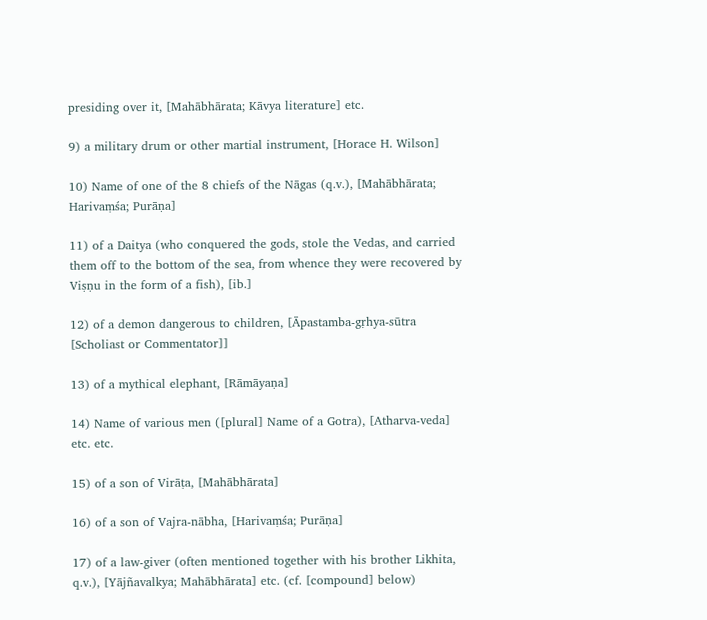presiding over it, [Mahābhārata; Kāvya literature] etc.

9) a military drum or other martial instrument, [Horace H. Wilson]

10) Name of one of the 8 chiefs of the Nāgas (q.v.), [Mahābhārata; Harivaṃśa; Purāṇa]

11) of a Daitya (who conquered the gods, stole the Vedas, and carried them off to the bottom of the sea, from whence they were recovered by Viṣṇu in the form of a fish), [ib.]

12) of a demon dangerous to children, [Āpastamba-gṛhya-sūtra [Scholiast or Commentator]]

13) of a mythical elephant, [Rāmāyaṇa]

14) Name of various men ([plural] Name of a Gotra), [Atharva-veda] etc. etc.

15) of a son of Virāṭa, [Mahābhārata]

16) of a son of Vajra-nābha, [Harivaṃśa; Purāṇa]

17) of a law-giver (often mentioned together with his brother Likhita, q.v.), [Yājñavalkya; Mahābhārata] etc. (cf. [compound] below)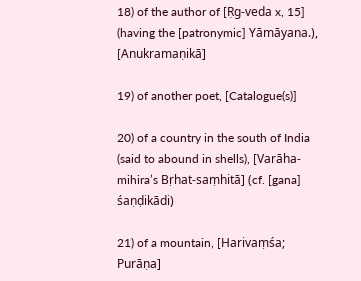18) of the author of [Ṛg-veda x, 15] (having the [patronymic] Yāmāyana.), [Anukramaṇikā]

19) of another poet, [Catalogue(s)]

20) of a country in the south of India (said to abound in shells), [Varāha-mihira’s Bṛhat-saṃhitā] (cf. [gana] śaṇḍikādi)

21) of a mountain, [Harivaṃśa; Purāṇa]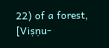22) of a forest, [Viṣṇu-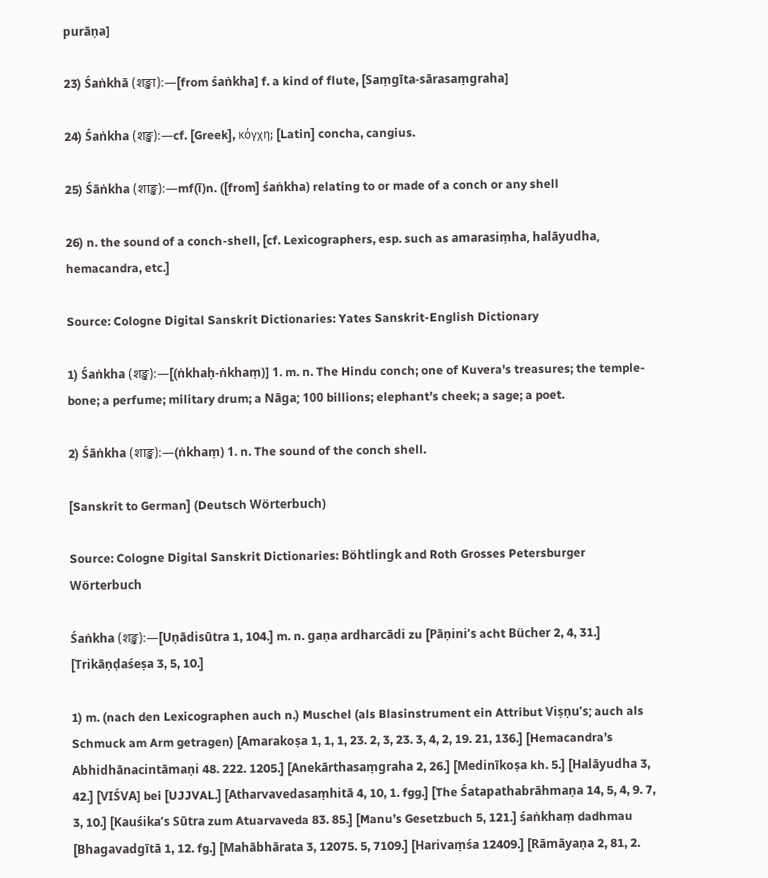purāṇa]

23) Śaṅkhā (शङ्खा):—[from śaṅkha] f. a kind of flute, [Saṃgīta-sārasaṃgraha]

24) Śaṅkha (शङ्ख):—cf. [Greek], κόγχη; [Latin] concha, cangius.

25) Śāṅkha (शाङ्ख):—mf(ī)n. ([from] śaṅkha) relating to or made of a conch or any shell

26) n. the sound of a conch-shell, [cf. Lexicographers, esp. such as amarasiṃha, halāyudha, hemacandra, etc.]

Source: Cologne Digital Sanskrit Dictionaries: Yates Sanskrit-English Dictionary

1) Śaṅkha (शङ्ख):—[(ṅkhaḥ-ṅkhaṃ)] 1. m. n. The Hindu conch; one of Kuvera's treasures; the temple-bone; a perfume; military drum; a Nāga; 100 billions; elephant’s cheek; a sage; a poet.

2) Śāṅkha (शाङ्ख):—(ṅkhaṃ) 1. n. The sound of the conch shell.

[Sanskrit to German] (Deutsch Wörterbuch)

Source: Cologne Digital Sanskrit Dictionaries: Böhtlingk and Roth Grosses Petersburger Wörterbuch

Śaṅkha (शङ्ख):—[Uṇādisūtra 1, 104.] m. n. gaṇa ardharcādi zu [Pāṇini’s acht Bücher 2, 4, 31.] [Trikāṇḍaśeṣa 3, 5, 10.]

1) m. (nach den Lexicographen auch n.) Muschel (als Blasinstrument ein Attribut Viṣṇu’s; auch als Schmuck am Arm getragen) [Amarakoṣa 1, 1, 1, 23. 2, 3, 23. 3, 4, 2, 19. 21, 136.] [Hemacandra’s Abhidhānacintāmaṇi 48. 222. 1205.] [Anekārthasaṃgraha 2, 26.] [Medinīkoṣa kh. 5.] [Halāyudha 3, 42.] [VIŚVA] bei [UJJVAL.] [Atharvavedasaṃhitā 4, 10, 1. fgg.] [The Śatapathabrāhmaṇa 14, 5, 4, 9. 7, 3, 10.] [Kauśika’s Sūtra zum Atuarvaveda 83. 85.] [Manu’s Gesetzbuch 5, 121.] śaṅkhaṃ dadhmau [Bhagavadgītā 1, 12. fg.] [Mahābhārata 3, 12075. 5, 7109.] [Harivaṃśa 12409.] [Rāmāyaṇa 2, 81, 2.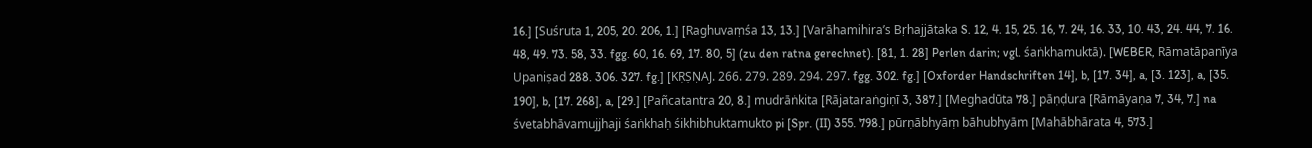16.] [Suśruta 1, 205, 20. 206, 1.] [Raghuvaṃśa 13, 13.] [Varāhamihira’s Bṛhajjātaka S. 12, 4. 15, 25. 16, 7. 24, 16. 33, 10. 43, 24. 44, 7. 16. 48, 49. 73. 58, 33. fgg. 60, 16. 69, 17. 80, 5] (zu den ratna gerechnet). [81, 1. 28] Perlen darin; vgl. śaṅkhamuktā). [WEBER, Rāmatāpanīya Upaniṣad 288. 306. 327. fg.] [KṚṢṆAJ. 266. 279. 289. 294. 297. fgg. 302. fg.] [Oxforder Handschriften 14], b, [17. 34], a, [3. 123], a, [35. 190], b, [17. 268], a, [29.] [Pañcatantra 20, 8.] mudrāṅkita [Rājataraṅgiṇī 3, 387.] [Meghadūta 78.] pāṇḍura [Rāmāyaṇa 7, 34, 7.] na śvetabhāvamujjhaji śaṅkhaḥ śikhibhuktamukto pi [Spr. (II) 355. 798.] pūrṇābhyāṃ bāhubhyām [Mahābhārata 4, 573.]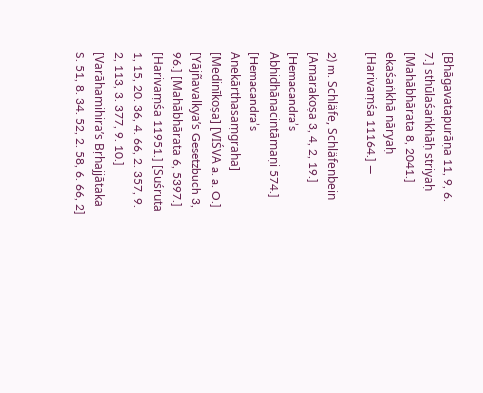[Bhāgavatapurāṇa 11, 9, 6. 7.] sthūlaśaṅkhāḥ striyaḥ [Mahābhārata 8, 2041.] ekaśaṅkhā nāryaḥ [Harivaṃśa 11164.] —

2) m. Schläfe, Schläfenbein [Amarakoṣa 3, 4, 2, 19.] [Hemacandra’s Abhidhānacintāmaṇi 574.] [Hemacandra’s Anekārthasaṃgraha] [Medinīkoṣa] [VIŚVA a. a. O.] [Yājñavalkya’s Gesetzbuch 3, 96.] [Mahābhārata 6, 5397.] [Harivaṃśa 11951.] [Suśruta 1, 15, 20. 36, 4. 66, 2. 357, 9. 2, 113, 3. 377, 9. 10.] [Varāhamihira’s Bṛhajjātaka S. 51, 8. 34. 52, 2. 58, 6. 66, 2]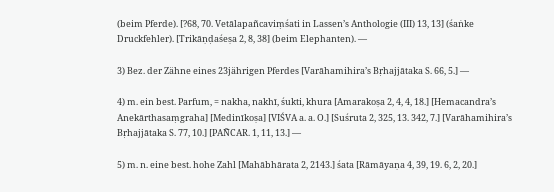(beim Pferde). [?68, 70. Vetālapañcaviṃśati in Lassen’s Anthologie (III) 13, 13] (śaṅke Druckfehler). [Trikāṇḍaśeṣa 2, 8, 38] (beim Elephanten). —

3) Bez. der Zähne eines 23jährigen Pferdes [Varāhamihira’s Bṛhajjātaka S. 66, 5.] —

4) m. ein best. Parfum, = nakha, nakhī, śukti, khura [Amarakoṣa 2, 4, 4, 18.] [Hemacandra’s Anekārthasaṃgraha] [Medinīkoṣa] [VIŚVA a. a. O.] [Suśruta 2, 325, 13. 342, 7.] [Varāhamihira’s Bṛhajjātaka S. 77, 10.] [PAÑCAR. 1, 11, 13.] —

5) m. n. eine best. hohe Zahl [Mahābhārata 2, 2143.] śata [Rāmāyaṇa 4, 39, 19. 6, 2, 20.]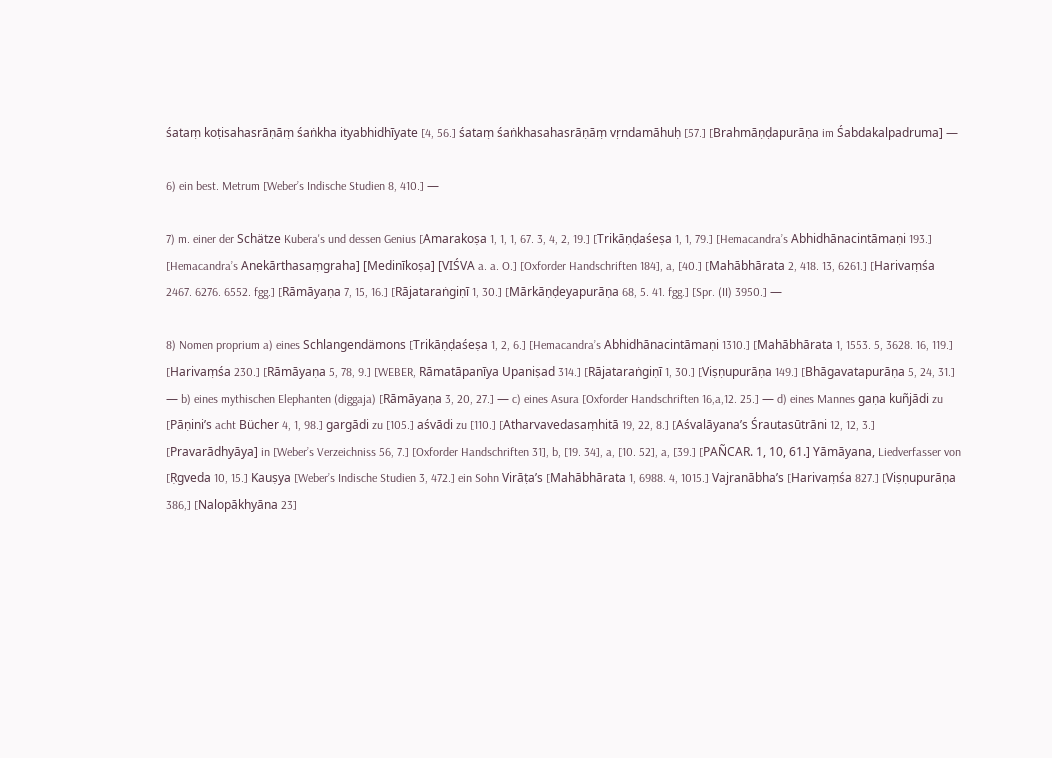śataṃ koṭisahasrāṇāṃ śaṅkha ityabhidhīyate [4, 56.] śataṃ śaṅkhasahasrāṇāṃ vṛndamāhuḥ [57.] [Brahmāṇḍapurāṇa im Śabdakalpadruma] —

6) ein best. Metrum [Weber’s Indische Studien 8, 410.] —

7) m. einer der Schätze Kubera's und dessen Genius [Amarakoṣa 1, 1, 1, 67. 3, 4, 2, 19.] [Trikāṇḍaśeṣa 1, 1, 79.] [Hemacandra’s Abhidhānacintāmaṇi 193.] [Hemacandra’s Anekārthasaṃgraha] [Medinīkoṣa] [VIŚVA a. a. O.] [Oxforder Handschriften 184], a, [40.] [Mahābhārata 2, 418. 13, 6261.] [Harivaṃśa 2467. 6276. 6552. fgg.] [Rāmāyaṇa 7, 15, 16.] [Rājataraṅgiṇī 1, 30.] [Mārkāṇḍeyapurāṇa 68, 5. 41. fgg.] [Spr. (II) 3950.] —

8) Nomen proprium a) eines Schlangendämons [Trikāṇḍaśeṣa 1, 2, 6.] [Hemacandra’s Abhidhānacintāmaṇi 1310.] [Mahābhārata 1, 1553. 5, 3628. 16, 119.] [Harivaṃśa 230.] [Rāmāyaṇa 5, 78, 9.] [WEBER, Rāmatāpanīya Upaniṣad 314.] [Rājataraṅgiṇī 1, 30.] [Viṣṇupurāṇa 149.] [Bhāgavatapurāṇa 5, 24, 31.] — b) eines mythischen Elephanten (diggaja) [Rāmāyaṇa 3, 20, 27.] — c) eines Asura [Oxforder Handschriften 16,a,12. 25.] — d) eines Mannes gaṇa kuñjādi zu [Pāṇini’s acht Bücher 4, 1, 98.] gargādi zu [105.] aśvādi zu [110.] [Atharvavedasaṃhitā 19, 22, 8.] [Aśvalāyana’s Śrautasūtrāni 12, 12, 3.] [Pravarādhyāya] in [Weber’s Verzeichniss 56, 7.] [Oxforder Handschriften 31], b, [19. 34], a, [10. 52], a, [39.] [PAÑCAR. 1, 10, 61.] Yāmāyana, Liedverfasser von [Ṛgveda 10, 15.] Kauṣya [Weber’s Indische Studien 3, 472.] ein Sohn Virāṭa’s [Mahābhārata 1, 6988. 4, 1015.] Vajranābha’s [Harivaṃśa 827.] [Viṣṇupurāṇa 386,] [Nalopākhyāna 23]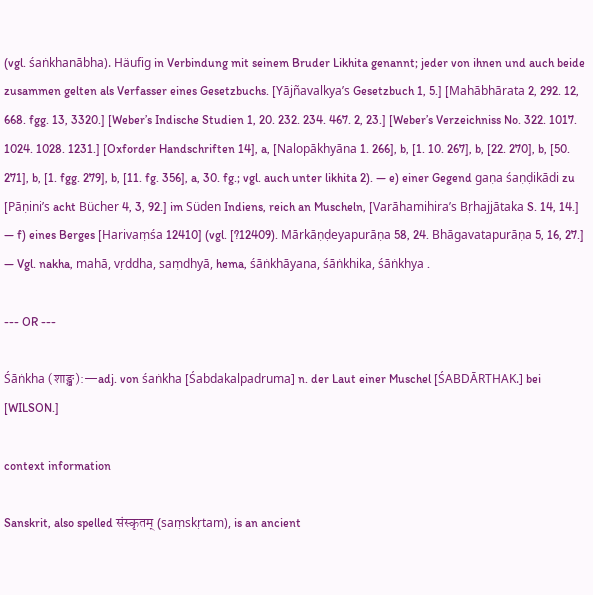(vgl. śaṅkhanābha). Häufig in Verbindung mit seinem Bruder Likhita genannt; jeder von ihnen und auch beide zusammen gelten als Verfasser eines Gesetzbuchs. [Yājñavalkya’s Gesetzbuch 1, 5.] [Mahābhārata 2, 292. 12, 668. fgg. 13, 3320.] [Weber’s Indische Studien 1, 20. 232. 234. 467. 2, 23.] [Weber’s Verzeichniss No. 322. 1017. 1024. 1028. 1231.] [Oxforder Handschriften 14], a, [Nalopākhyāna 1. 266], b, [1. 10. 267], b, [22. 270], b, [50. 271], b, [1. fgg. 279], b, [11. fg. 356], a, 30. fg.; vgl. auch unter likhita 2). — e) einer Gegend gaṇa śaṇḍikādi zu [Pāṇini’s acht Bücher 4, 3, 92.] im Süden Indiens, reich an Muscheln, [Varāhamihira’s Bṛhajjātaka S. 14, 14.] — f) eines Berges [Harivaṃśa 12410] (vgl. [?12409). Mārkāṇḍeyapurāṇa 58, 24. Bhāgavatapurāṇa 5, 16, 27.] — Vgl. nakha, mahā, vṛddha, saṃdhyā, hema, śāṅkhāyana, śāṅkhika, śāṅkhya .

--- OR ---

Śāṅkha (शाङ्ख):—adj. von śaṅkha [Śabdakalpadruma] n. der Laut einer Muschel [ŚABDĀRTHAK.] bei [WILSON.]

context information

Sanskrit, also spelled संस्कृतम् (saṃskṛtam), is an ancient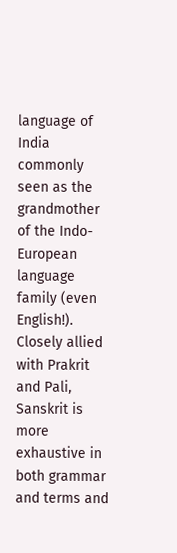language of India commonly seen as the grandmother of the Indo-European language family (even English!). Closely allied with Prakrit and Pali, Sanskrit is more exhaustive in both grammar and terms and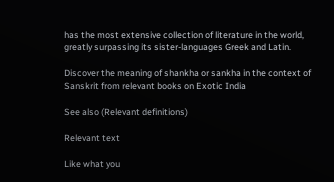has the most extensive collection of literature in the world, greatly surpassing its sister-languages Greek and Latin.

Discover the meaning of shankha or sankha in the context of Sanskrit from relevant books on Exotic India

See also (Relevant definitions)

Relevant text

Like what you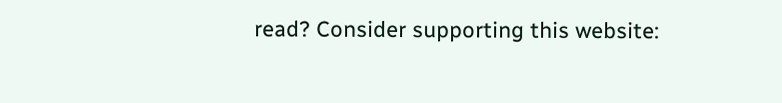read? Consider supporting this website: